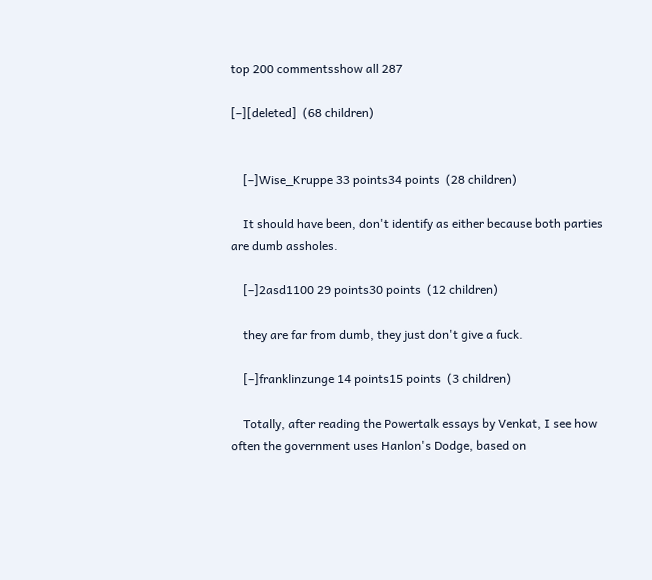top 200 commentsshow all 287

[–][deleted]  (68 children)


    [–]Wise_Kruppe 33 points34 points  (28 children)

    It should have been, don't identify as either because both parties are dumb assholes.

    [–]2asd1100 29 points30 points  (12 children)

    they are far from dumb, they just don't give a fuck.

    [–]franklinzunge 14 points15 points  (3 children)

    Totally, after reading the Powertalk essays by Venkat, I see how often the government uses Hanlon's Dodge, based on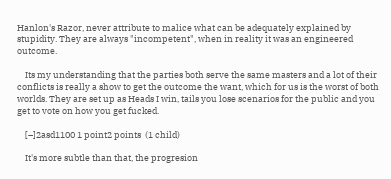Hanlon's Razor, never attribute to malice what can be adequately explained by stupidity. They are always "incompetent", when in reality it was an engineered outcome.

    Its my understanding that the parties both serve the same masters and a lot of their conflicts is really a show to get the outcome the want, which for us is the worst of both worlds. They are set up as Heads I win, tails you lose scenarios for the public and you get to vote on how you get fucked.

    [–]2asd1100 1 point2 points  (1 child)

    It's more subtle than that, the progresion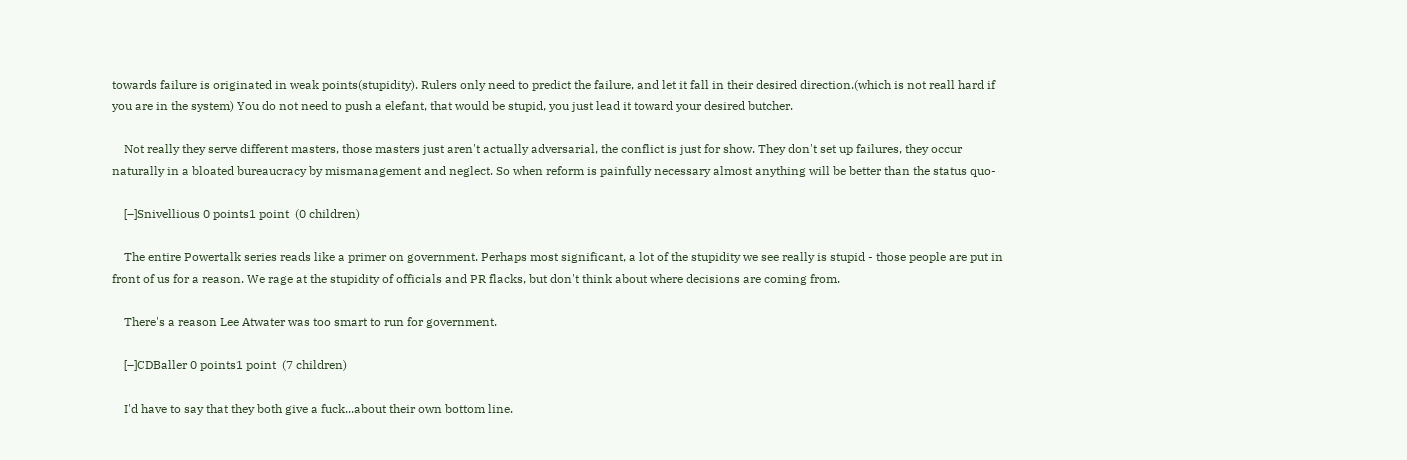towards failure is originated in weak points(stupidity). Rulers only need to predict the failure, and let it fall in their desired direction.(which is not reall hard if you are in the system) You do not need to push a elefant, that would be stupid, you just lead it toward your desired butcher.

    Not really they serve different masters, those masters just aren't actually adversarial, the conflict is just for show. They don't set up failures, they occur naturally in a bloated bureaucracy by mismanagement and neglect. So when reform is painfully necessary almost anything will be better than the status quo-

    [–]Snivellious 0 points1 point  (0 children)

    The entire Powertalk series reads like a primer on government. Perhaps most significant, a lot of the stupidity we see really is stupid - those people are put in front of us for a reason. We rage at the stupidity of officials and PR flacks, but don't think about where decisions are coming from.

    There's a reason Lee Atwater was too smart to run for government.

    [–]CDBaller 0 points1 point  (7 children)

    I'd have to say that they both give a fuck...about their own bottom line.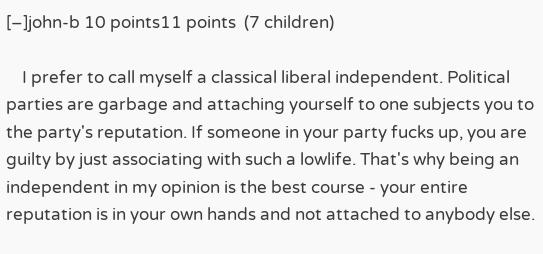[–]john-b 10 points11 points  (7 children)

    I prefer to call myself a classical liberal independent. Political parties are garbage and attaching yourself to one subjects you to the party's reputation. If someone in your party fucks up, you are guilty by just associating with such a lowlife. That's why being an independent in my opinion is the best course - your entire reputation is in your own hands and not attached to anybody else.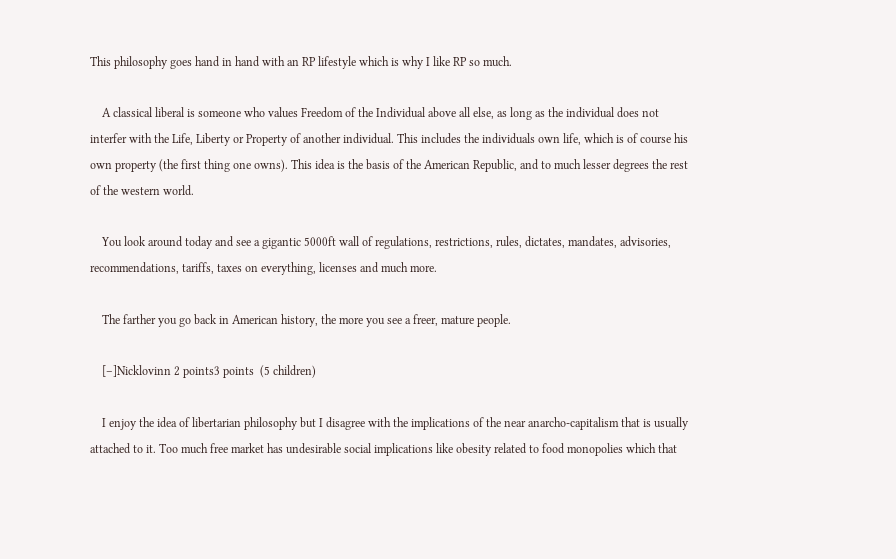This philosophy goes hand in hand with an RP lifestyle which is why I like RP so much.

    A classical liberal is someone who values Freedom of the Individual above all else, as long as the individual does not interfer with the Life, Liberty or Property of another individual. This includes the individuals own life, which is of course his own property (the first thing one owns). This idea is the basis of the American Republic, and to much lesser degrees the rest of the western world.

    You look around today and see a gigantic 5000ft wall of regulations, restrictions, rules, dictates, mandates, advisories, recommendations, tariffs, taxes on everything, licenses and much more.

    The farther you go back in American history, the more you see a freer, mature people.

    [–]Nicklovinn 2 points3 points  (5 children)

    I enjoy the idea of libertarian philosophy but I disagree with the implications of the near anarcho-capitalism that is usually attached to it. Too much free market has undesirable social implications like obesity related to food monopolies which that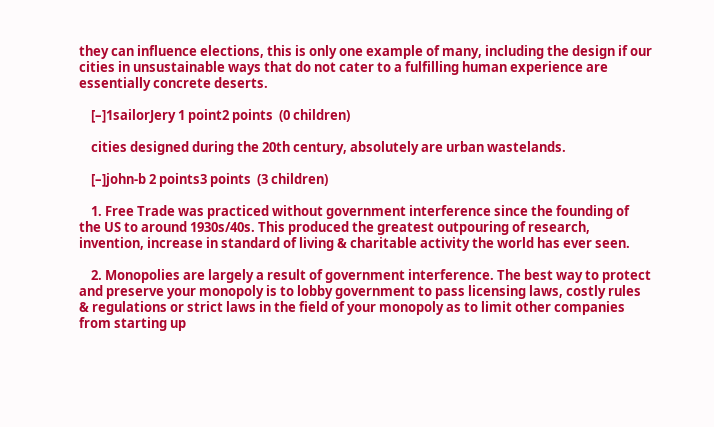they can influence elections, this is only one example of many, including the design if our cities in unsustainable ways that do not cater to a fulfilling human experience are essentially concrete deserts.

    [–]1sailorJery 1 point2 points  (0 children)

    cities designed during the 20th century, absolutely are urban wastelands.

    [–]john-b 2 points3 points  (3 children)

    1. Free Trade was practiced without government interference since the founding of the US to around 1930s/40s. This produced the greatest outpouring of research, invention, increase in standard of living & charitable activity the world has ever seen.

    2. Monopolies are largely a result of government interference. The best way to protect and preserve your monopoly is to lobby government to pass licensing laws, costly rules & regulations or strict laws in the field of your monopoly as to limit other companies from starting up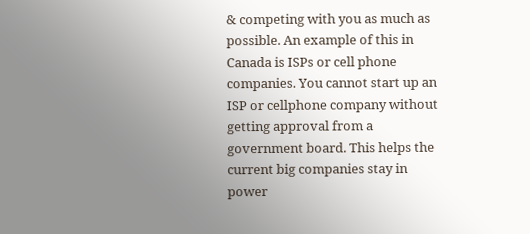& competing with you as much as possible. An example of this in Canada is ISPs or cell phone companies. You cannot start up an ISP or cellphone company without getting approval from a government board. This helps the current big companies stay in power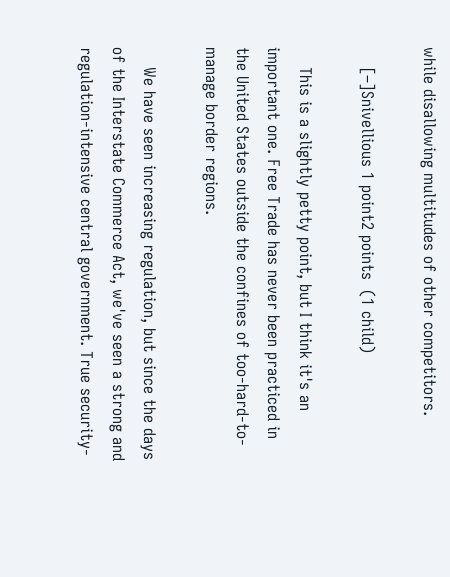while disallowing multitudes of other competitors.

    [–]Snivellious 1 point2 points  (1 child)

    This is a slightly petty point, but I think it's an important one. Free Trade has never been practiced in the United States outside the confines of too-hard-to-manage border regions.

    We have seen increasing regulation, but since the days of the Interstate Commerce Act, we've seen a strong and regulation-intensive central government. True security-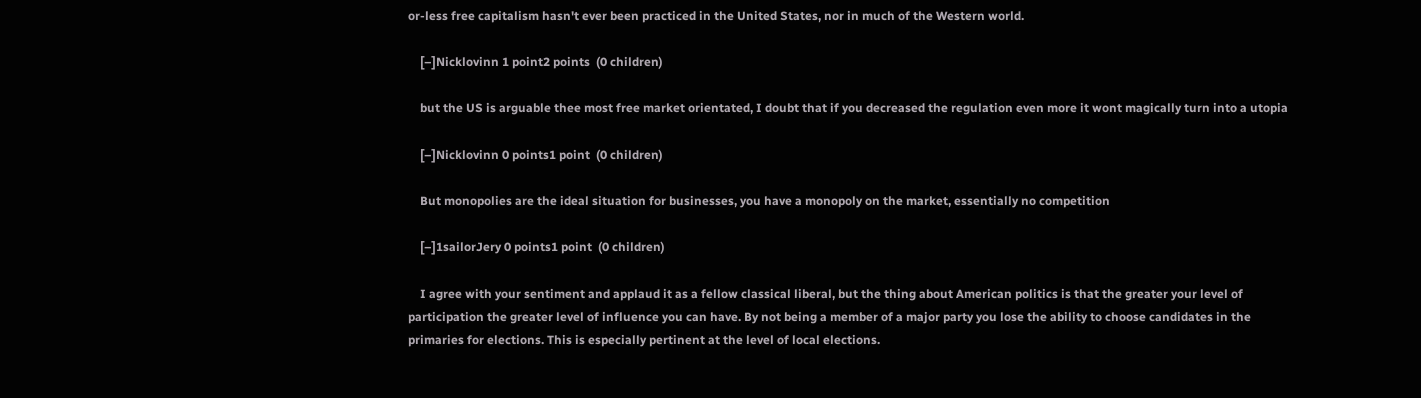or-less free capitalism hasn't ever been practiced in the United States, nor in much of the Western world.

    [–]Nicklovinn 1 point2 points  (0 children)

    but the US is arguable thee most free market orientated, I doubt that if you decreased the regulation even more it wont magically turn into a utopia

    [–]Nicklovinn 0 points1 point  (0 children)

    But monopolies are the ideal situation for businesses, you have a monopoly on the market, essentially no competition

    [–]1sailorJery 0 points1 point  (0 children)

    I agree with your sentiment and applaud it as a fellow classical liberal, but the thing about American politics is that the greater your level of participation the greater level of influence you can have. By not being a member of a major party you lose the ability to choose candidates in the primaries for elections. This is especially pertinent at the level of local elections.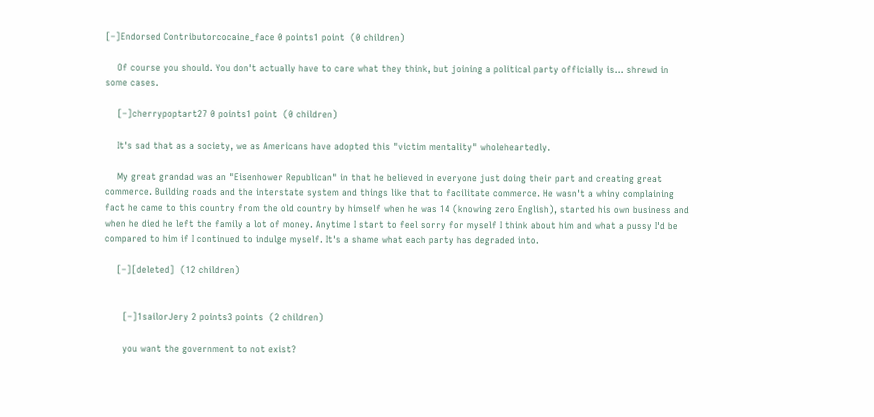[–]Endorsed Contributorcocaine_face 0 points1 point  (0 children)

    Of course you should. You don't actually have to care what they think, but joining a political party officially is... shrewd in some cases.

    [–]cherrypoptart27 0 points1 point  (0 children)

    It's sad that as a society, we as Americans have adopted this "victim mentality" wholeheartedly.

    My great grandad was an "Eisenhower Republican" in that he believed in everyone just doing their part and creating great commerce. Building roads and the interstate system and things like that to facilitate commerce. He wasn't a whiny complaining fact he came to this country from the old country by himself when he was 14 (knowing zero English), started his own business and when he died he left the family a lot of money. Anytime I start to feel sorry for myself I think about him and what a pussy I'd be compared to him if I continued to indulge myself. It's a shame what each party has degraded into.

    [–][deleted]  (12 children)


      [–]1sailorJery 2 points3 points  (2 children)

      you want the government to not exist?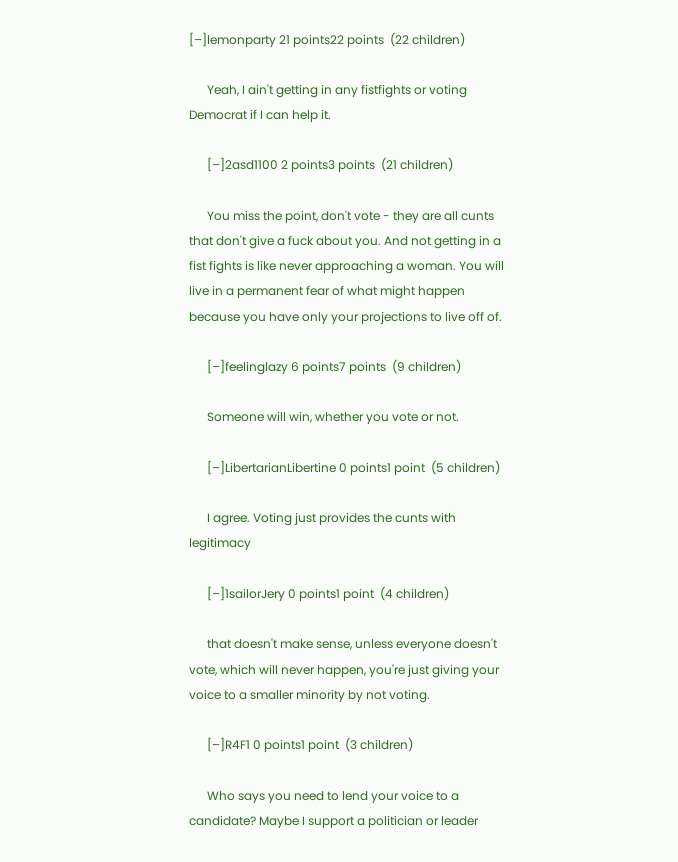[–]lemonparty 21 points22 points  (22 children)

      Yeah, I ain't getting in any fistfights or voting Democrat if I can help it.

      [–]2asd1100 2 points3 points  (21 children)

      You miss the point, don't vote - they are all cunts that don't give a fuck about you. And not getting in a fist fights is like never approaching a woman. You will live in a permanent fear of what might happen because you have only your projections to live off of.

      [–]feelinglazy 6 points7 points  (9 children)

      Someone will win, whether you vote or not.

      [–]LibertarianLibertine 0 points1 point  (5 children)

      I agree. Voting just provides the cunts with legitimacy

      [–]1sailorJery 0 points1 point  (4 children)

      that doesn't make sense, unless everyone doesn't vote, which will never happen, you're just giving your voice to a smaller minority by not voting.

      [–]R4F1 0 points1 point  (3 children)

      Who says you need to lend your voice to a candidate? Maybe I support a politician or leader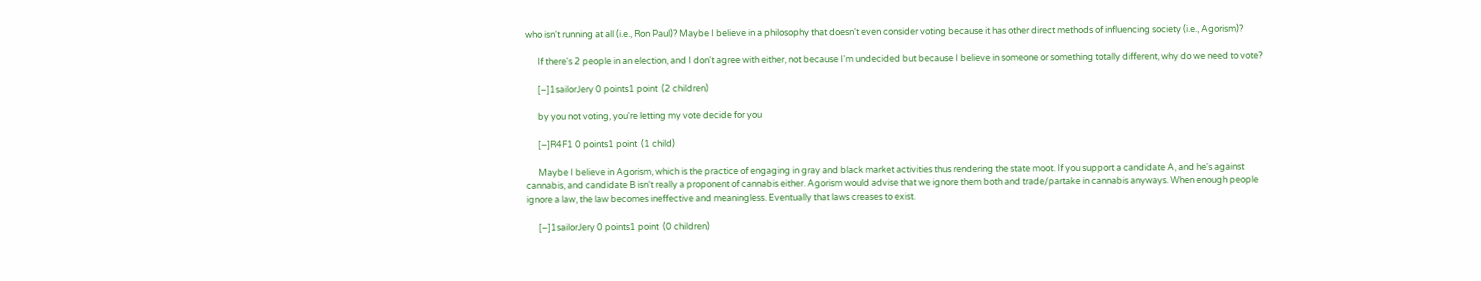who isn't running at all (i.e., Ron Paul)? Maybe I believe in a philosophy that doesn't even consider voting because it has other direct methods of influencing society (i.e., Agorism)?

      If there's 2 people in an election, and I don't agree with either, not because I'm undecided but because I believe in someone or something totally different, why do we need to vote?

      [–]1sailorJery 0 points1 point  (2 children)

      by you not voting, you're letting my vote decide for you

      [–]R4F1 0 points1 point  (1 child)

      Maybe I believe in Agorism, which is the practice of engaging in gray and black market activities thus rendering the state moot. If you support a candidate A, and he's against cannabis, and candidate B isn't really a proponent of cannabis either. Agorism would advise that we ignore them both and trade/partake in cannabis anyways. When enough people ignore a law, the law becomes ineffective and meaningless. Eventually that laws creases to exist.

      [–]1sailorJery 0 points1 point  (0 children)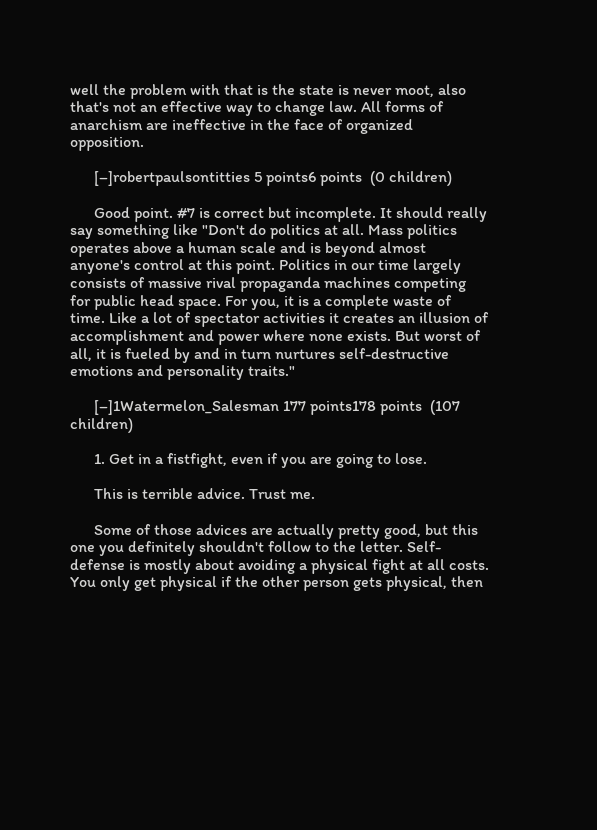well the problem with that is the state is never moot, also that's not an effective way to change law. All forms of anarchism are ineffective in the face of organized opposition.

      [–]robertpaulsontitties 5 points6 points  (0 children)

      Good point. #7 is correct but incomplete. It should really say something like "Don't do politics at all. Mass politics operates above a human scale and is beyond almost anyone's control at this point. Politics in our time largely consists of massive rival propaganda machines competing for public head space. For you, it is a complete waste of time. Like a lot of spectator activities it creates an illusion of accomplishment and power where none exists. But worst of all, it is fueled by and in turn nurtures self-destructive emotions and personality traits."

      [–]1Watermelon_Salesman 177 points178 points  (107 children)

      1. Get in a fistfight, even if you are going to lose.

      This is terrible advice. Trust me.

      Some of those advices are actually pretty good, but this one you definitely shouldn't follow to the letter. Self-defense is mostly about avoiding a physical fight at all costs. You only get physical if the other person gets physical, then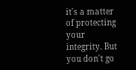it's a matter of protecting your integrity. But you don't go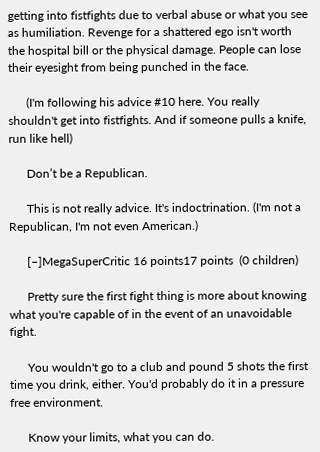getting into fistfights due to verbal abuse or what you see as humiliation. Revenge for a shattered ego isn't worth the hospital bill or the physical damage. People can lose their eyesight from being punched in the face.

      (I'm following his advice #10 here. You really shouldn't get into fistfights. And if someone pulls a knife, run like hell)

      Don’t be a Republican.

      This is not really advice. It's indoctrination. (I'm not a Republican, I'm not even American.)

      [–]MegaSuperCritic 16 points17 points  (0 children)

      Pretty sure the first fight thing is more about knowing what you're capable of in the event of an unavoidable fight.

      You wouldn't go to a club and pound 5 shots the first time you drink, either. You'd probably do it in a pressure free environment.

      Know your limits, what you can do.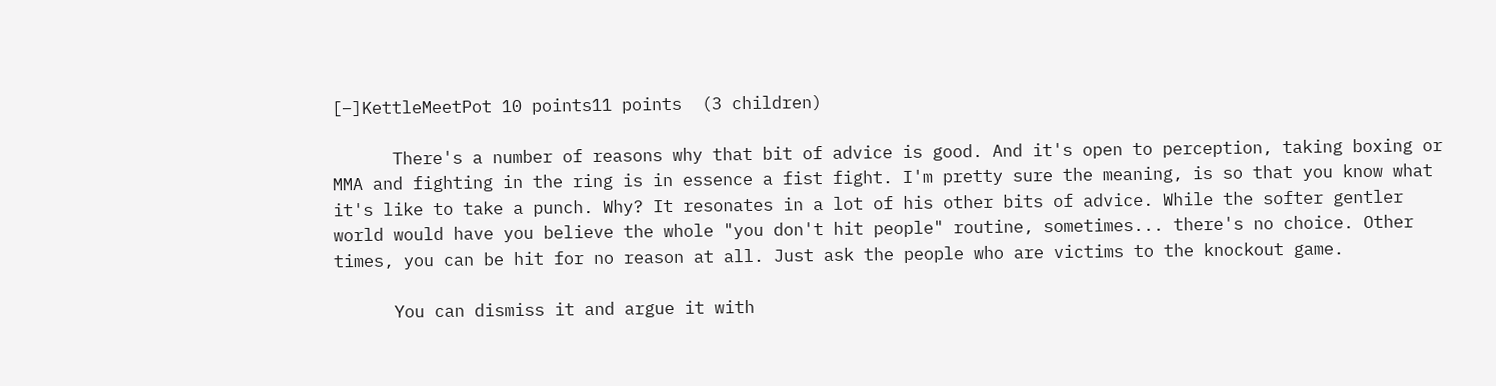[–]KettleMeetPot 10 points11 points  (3 children)

      There's a number of reasons why that bit of advice is good. And it's open to perception, taking boxing or MMA and fighting in the ring is in essence a fist fight. I'm pretty sure the meaning, is so that you know what it's like to take a punch. Why? It resonates in a lot of his other bits of advice. While the softer gentler world would have you believe the whole "you don't hit people" routine, sometimes... there's no choice. Other times, you can be hit for no reason at all. Just ask the people who are victims to the knockout game.

      You can dismiss it and argue it with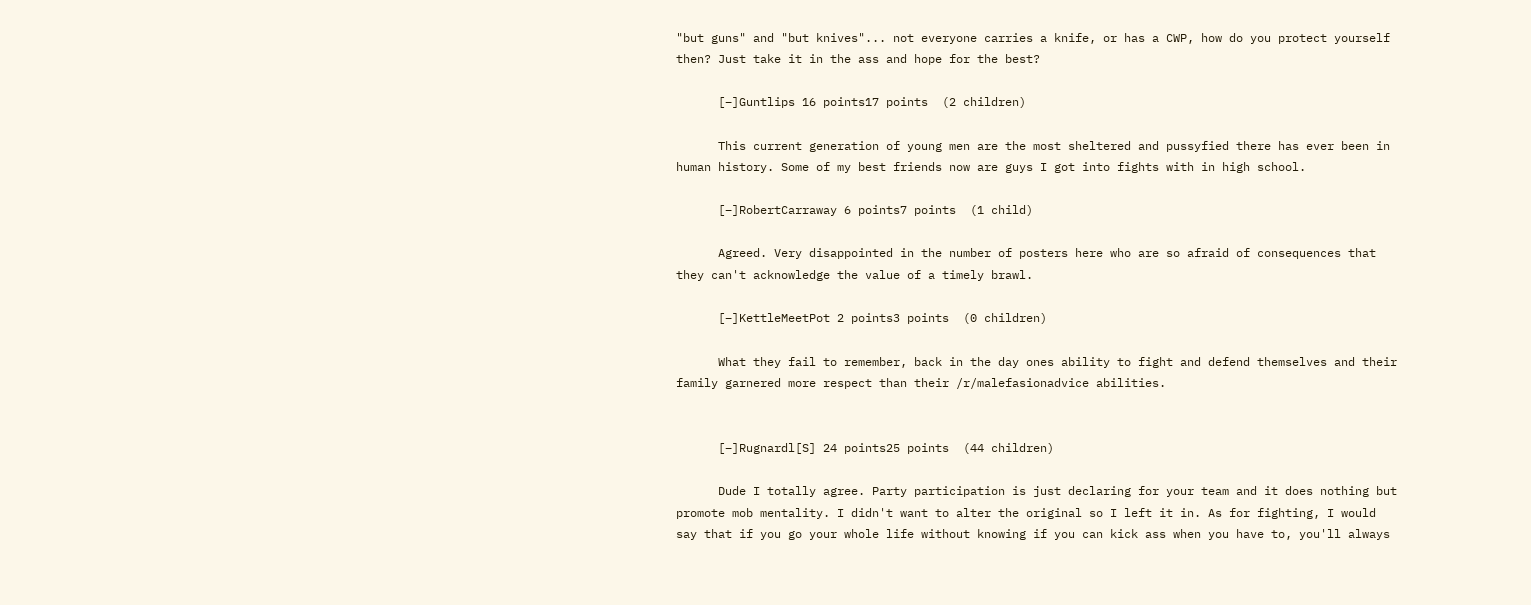"but guns" and "but knives"... not everyone carries a knife, or has a CWP, how do you protect yourself then? Just take it in the ass and hope for the best?

      [–]Guntlips 16 points17 points  (2 children)

      This current generation of young men are the most sheltered and pussyfied there has ever been in human history. Some of my best friends now are guys I got into fights with in high school.

      [–]RobertCarraway 6 points7 points  (1 child)

      Agreed. Very disappointed in the number of posters here who are so afraid of consequences that they can't acknowledge the value of a timely brawl.

      [–]KettleMeetPot 2 points3 points  (0 children)

      What they fail to remember, back in the day ones ability to fight and defend themselves and their family garnered more respect than their /r/malefasionadvice abilities.


      [–]Rugnardl[S] 24 points25 points  (44 children)

      Dude I totally agree. Party participation is just declaring for your team and it does nothing but promote mob mentality. I didn't want to alter the original so I left it in. As for fighting, I would say that if you go your whole life without knowing if you can kick ass when you have to, you'll always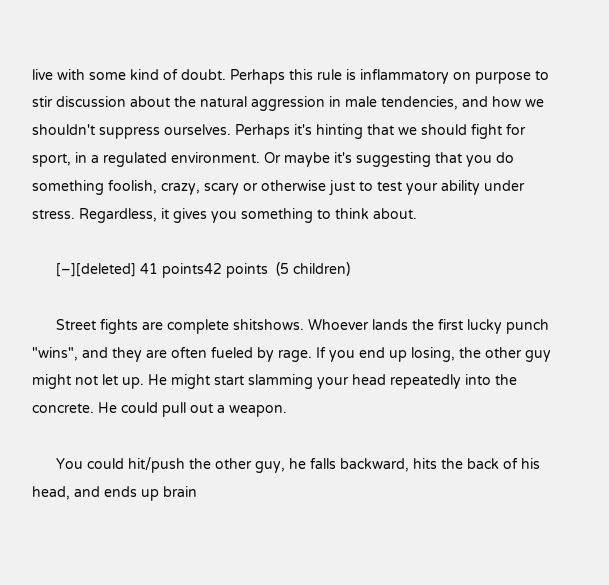live with some kind of doubt. Perhaps this rule is inflammatory on purpose to stir discussion about the natural aggression in male tendencies, and how we shouldn't suppress ourselves. Perhaps it's hinting that we should fight for sport, in a regulated environment. Or maybe it's suggesting that you do something foolish, crazy, scary or otherwise just to test your ability under stress. Regardless, it gives you something to think about.

      [–][deleted] 41 points42 points  (5 children)

      Street fights are complete shitshows. Whoever lands the first lucky punch "wins", and they are often fueled by rage. If you end up losing, the other guy might not let up. He might start slamming your head repeatedly into the concrete. He could pull out a weapon.

      You could hit/push the other guy, he falls backward, hits the back of his head, and ends up brain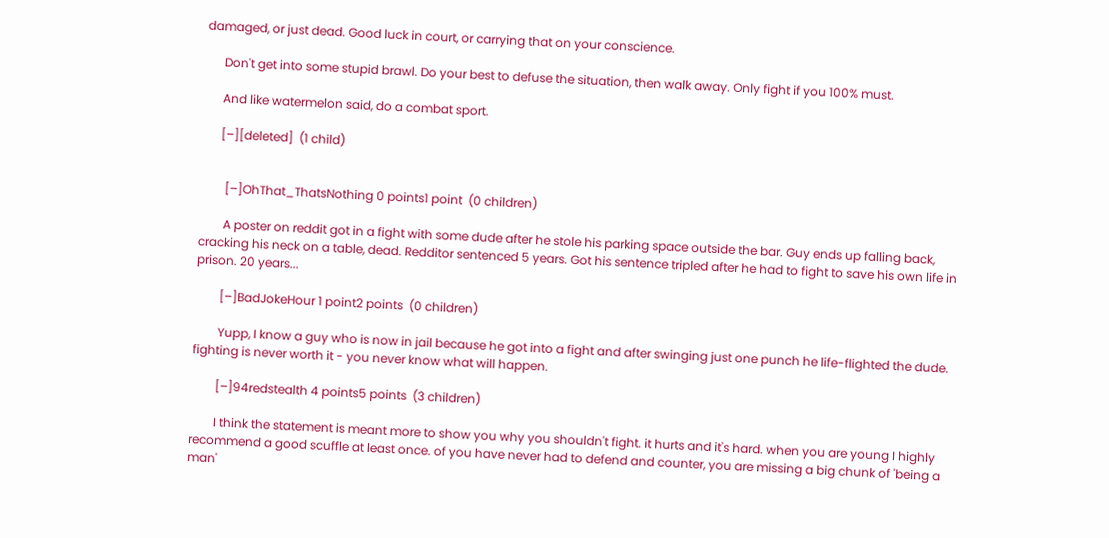damaged, or just dead. Good luck in court, or carrying that on your conscience.

      Don't get into some stupid brawl. Do your best to defuse the situation, then walk away. Only fight if you 100% must.

      And like watermelon said, do a combat sport.

      [–][deleted]  (1 child)


        [–]OhThat_ThatsNothing 0 points1 point  (0 children)

        A poster on reddit got in a fight with some dude after he stole his parking space outside the bar. Guy ends up falling back, cracking his neck on a table, dead. Redditor sentenced 5 years. Got his sentence tripled after he had to fight to save his own life in prison. 20 years...

        [–]BadJokeHour 1 point2 points  (0 children)

        Yupp, I know a guy who is now in jail because he got into a fight and after swinging just one punch he life-flighted the dude. fighting is never worth it - you never know what will happen.

        [–]94redstealth 4 points5 points  (3 children)

        I think the statement is meant more to show you why you shouldn't fight. it hurts and it's hard. when you are young I highly recommend a good scuffle at least once. of you have never had to defend and counter, you are missing a big chunk of 'being a man'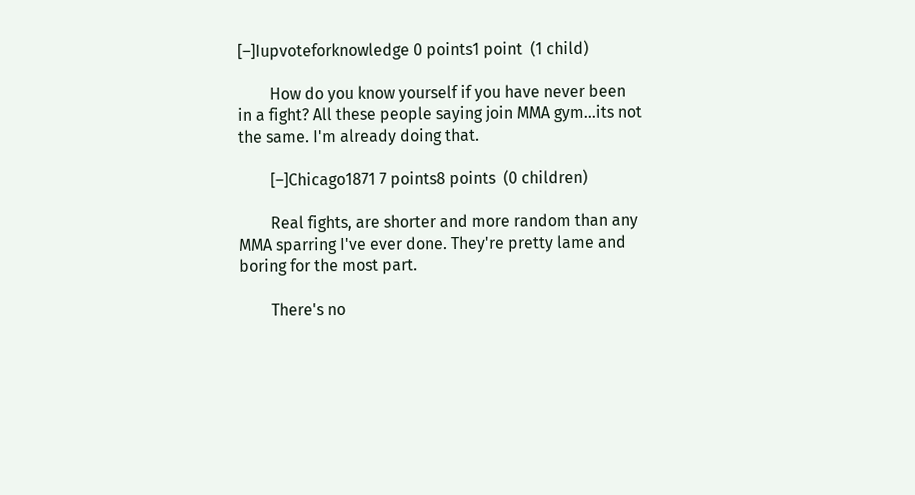[–]Iupvoteforknowledge 0 points1 point  (1 child)

        How do you know yourself if you have never been in a fight? All these people saying join MMA gym...its not the same. I'm already doing that.

        [–]Chicago1871 7 points8 points  (0 children)

        Real fights, are shorter and more random than any MMA sparring I've ever done. They're pretty lame and boring for the most part.

        There's no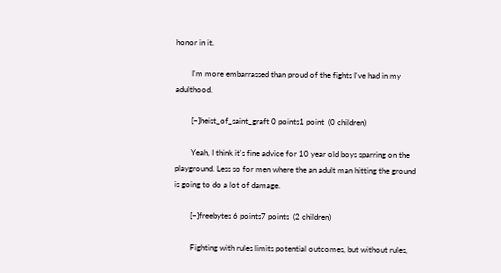honor in it.

        I'm more embarrassed than proud of the fights I've had in my adulthood.

        [–]heist_of_saint_graft 0 points1 point  (0 children)

        Yeah, I think it's fine advice for 10 year old boys sparring on the playground. Less so for men where the an adult man hitting the ground is going to do a lot of damage.

        [–]freebytes 6 points7 points  (2 children)

        Fighting with rules limits potential outcomes, but without rules,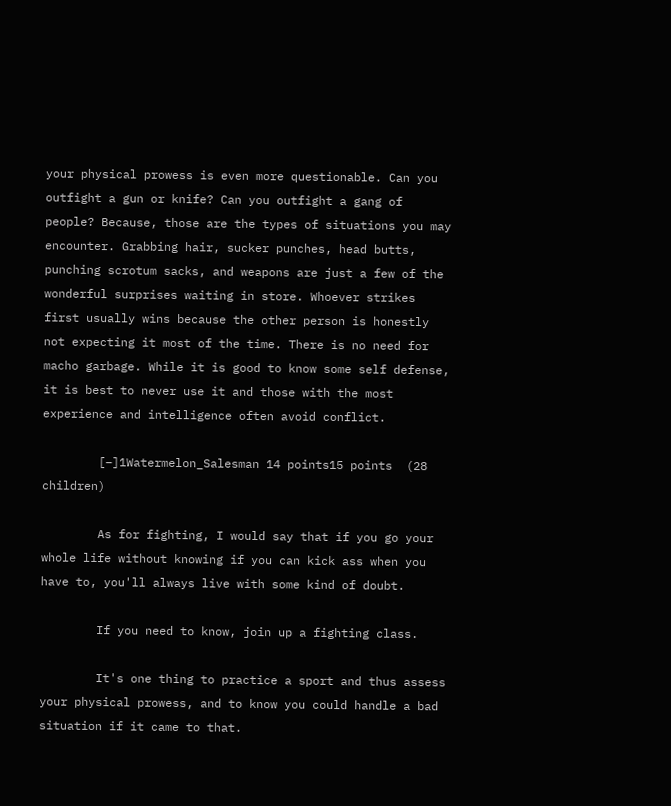your physical prowess is even more questionable. Can you outfight a gun or knife? Can you outfight a gang of people? Because, those are the types of situations you may encounter. Grabbing hair, sucker punches, head butts, punching scrotum sacks, and weapons are just a few of the wonderful surprises waiting in store. Whoever strikes first usually wins because the other person is honestly not expecting it most of the time. There is no need for macho garbage. While it is good to know some self defense, it is best to never use it and those with the most experience and intelligence often avoid conflict.

        [–]1Watermelon_Salesman 14 points15 points  (28 children)

        As for fighting, I would say that if you go your whole life without knowing if you can kick ass when you have to, you'll always live with some kind of doubt.

        If you need to know, join up a fighting class.

        It's one thing to practice a sport and thus assess your physical prowess, and to know you could handle a bad situation if it came to that.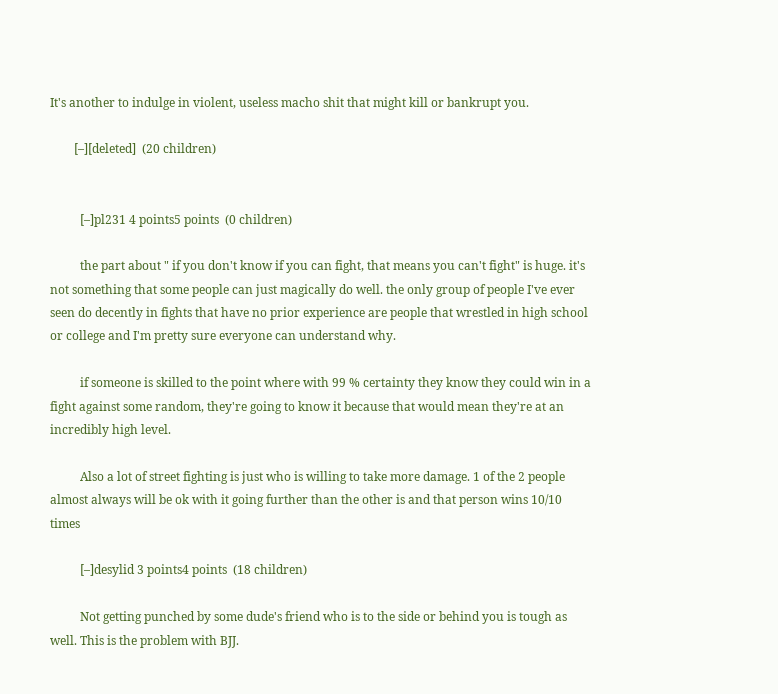It's another to indulge in violent, useless macho shit that might kill or bankrupt you.

        [–][deleted]  (20 children)


          [–]pl231 4 points5 points  (0 children)

          the part about " if you don't know if you can fight, that means you can't fight" is huge. it's not something that some people can just magically do well. the only group of people I've ever seen do decently in fights that have no prior experience are people that wrestled in high school or college and I'm pretty sure everyone can understand why.

          if someone is skilled to the point where with 99 % certainty they know they could win in a fight against some random, they're going to know it because that would mean they're at an incredibly high level.

          Also a lot of street fighting is just who is willing to take more damage. 1 of the 2 people almost always will be ok with it going further than the other is and that person wins 10/10 times

          [–]desylid 3 points4 points  (18 children)

          Not getting punched by some dude's friend who is to the side or behind you is tough as well. This is the problem with BJJ.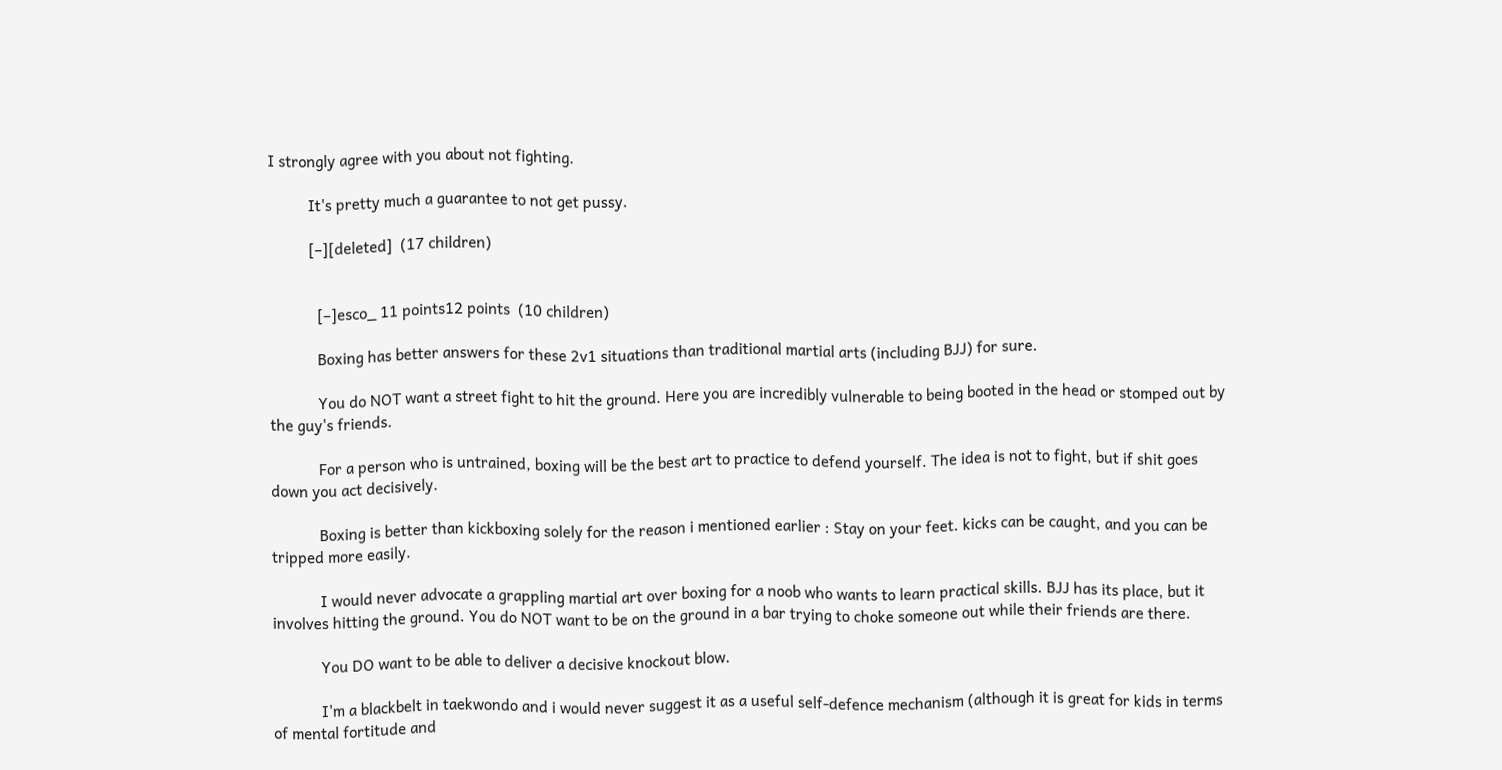I strongly agree with you about not fighting.

          It's pretty much a guarantee to not get pussy.

          [–][deleted]  (17 children)


            [–]esco_ 11 points12 points  (10 children)

            Boxing has better answers for these 2v1 situations than traditional martial arts (including BJJ) for sure.

            You do NOT want a street fight to hit the ground. Here you are incredibly vulnerable to being booted in the head or stomped out by the guy's friends.

            For a person who is untrained, boxing will be the best art to practice to defend yourself. The idea is not to fight, but if shit goes down you act decisively.

            Boxing is better than kickboxing solely for the reason i mentioned earlier : Stay on your feet. kicks can be caught, and you can be tripped more easily.

            I would never advocate a grappling martial art over boxing for a noob who wants to learn practical skills. BJJ has its place, but it involves hitting the ground. You do NOT want to be on the ground in a bar trying to choke someone out while their friends are there.

            You DO want to be able to deliver a decisive knockout blow.

            I'm a blackbelt in taekwondo and i would never suggest it as a useful self-defence mechanism (although it is great for kids in terms of mental fortitude and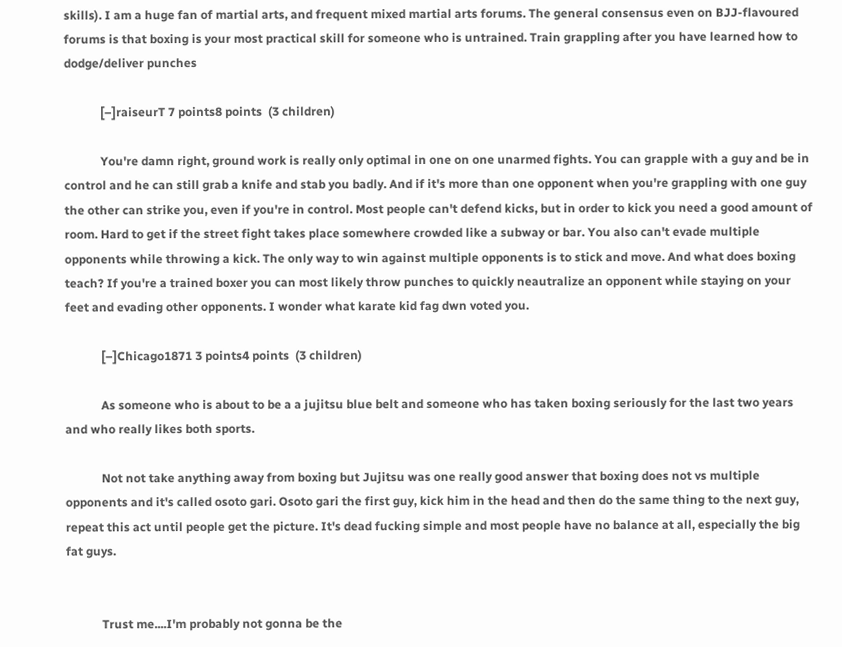skills). I am a huge fan of martial arts, and frequent mixed martial arts forums. The general consensus even on BJJ-flavoured forums is that boxing is your most practical skill for someone who is untrained. Train grappling after you have learned how to dodge/deliver punches

            [–]raiseurT 7 points8 points  (3 children)

            You're damn right, ground work is really only optimal in one on one unarmed fights. You can grapple with a guy and be in control and he can still grab a knife and stab you badly. And if it's more than one opponent when you're grappling with one guy the other can strike you, even if you're in control. Most people can't defend kicks, but in order to kick you need a good amount of room. Hard to get if the street fight takes place somewhere crowded like a subway or bar. You also can't evade multiple opponents while throwing a kick. The only way to win against multiple opponents is to stick and move. And what does boxing teach? If you're a trained boxer you can most likely throw punches to quickly neautralize an opponent while staying on your feet and evading other opponents. I wonder what karate kid fag dwn voted you.

            [–]Chicago1871 3 points4 points  (3 children)

            As someone who is about to be a a jujitsu blue belt and someone who has taken boxing seriously for the last two years and who really likes both sports.

            Not not take anything away from boxing but Jujitsu was one really good answer that boxing does not vs multiple opponents and it's called osoto gari. Osoto gari the first guy, kick him in the head and then do the same thing to the next guy, repeat this act until people get the picture. It's dead fucking simple and most people have no balance at all, especially the big fat guys.


            Trust me....I'm probably not gonna be the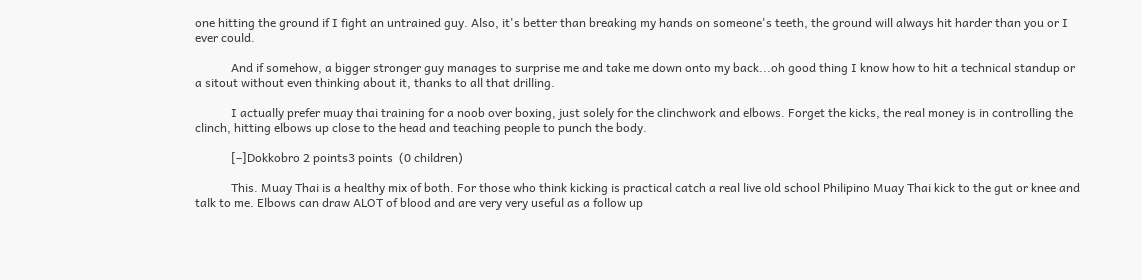one hitting the ground if I fight an untrained guy. Also, it's better than breaking my hands on someone's teeth, the ground will always hit harder than you or I ever could.

            And if somehow, a bigger stronger guy manages to surprise me and take me down onto my back...oh good thing I know how to hit a technical standup or a sitout without even thinking about it, thanks to all that drilling.

            I actually prefer muay thai training for a noob over boxing, just solely for the clinchwork and elbows. Forget the kicks, the real money is in controlling the clinch, hitting elbows up close to the head and teaching people to punch the body.

            [–]Dokkobro 2 points3 points  (0 children)

            This. Muay Thai is a healthy mix of both. For those who think kicking is practical catch a real live old school Philipino Muay Thai kick to the gut or knee and talk to me. Elbows can draw ALOT of blood and are very very useful as a follow up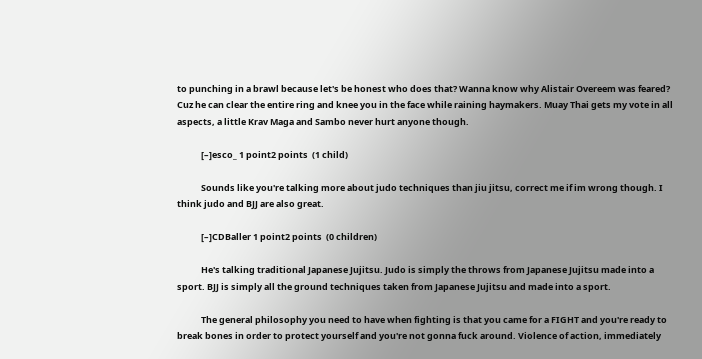to punching in a brawl because let's be honest who does that? Wanna know why Alistair Overeem was feared? Cuz he can clear the entire ring and knee you in the face while raining haymakers. Muay Thai gets my vote in all aspects, a little Krav Maga and Sambo never hurt anyone though.

            [–]esco_ 1 point2 points  (1 child)

            Sounds like you're talking more about judo techniques than jiu jitsu, correct me if im wrong though. I think judo and BJJ are also great.

            [–]CDBaller 1 point2 points  (0 children)

            He's talking traditional Japanese Jujitsu. Judo is simply the throws from Japanese Jujitsu made into a sport. BJJ is simply all the ground techniques taken from Japanese Jujitsu and made into a sport.

            The general philosophy you need to have when fighting is that you came for a FIGHT and you're ready to break bones in order to protect yourself and you're not gonna fuck around. Violence of action, immediately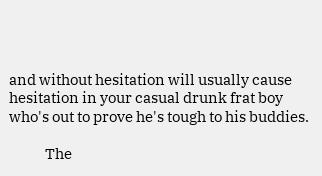and without hesitation will usually cause hesitation in your casual drunk frat boy who's out to prove he's tough to his buddies.

            The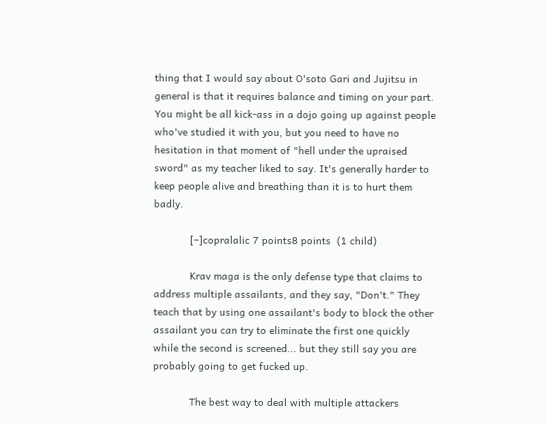thing that I would say about O'soto Gari and Jujitsu in general is that it requires balance and timing on your part. You might be all kick-ass in a dojo going up against people who've studied it with you, but you need to have no hesitation in that moment of "hell under the upraised sword" as my teacher liked to say. It's generally harder to keep people alive and breathing than it is to hurt them badly.

            [–]copralalic 7 points8 points  (1 child)

            Krav maga is the only defense type that claims to address multiple assailants, and they say, "Don't." They teach that by using one assailant's body to block the other assailant you can try to eliminate the first one quickly while the second is screened... but they still say you are probably going to get fucked up.

            The best way to deal with multiple attackers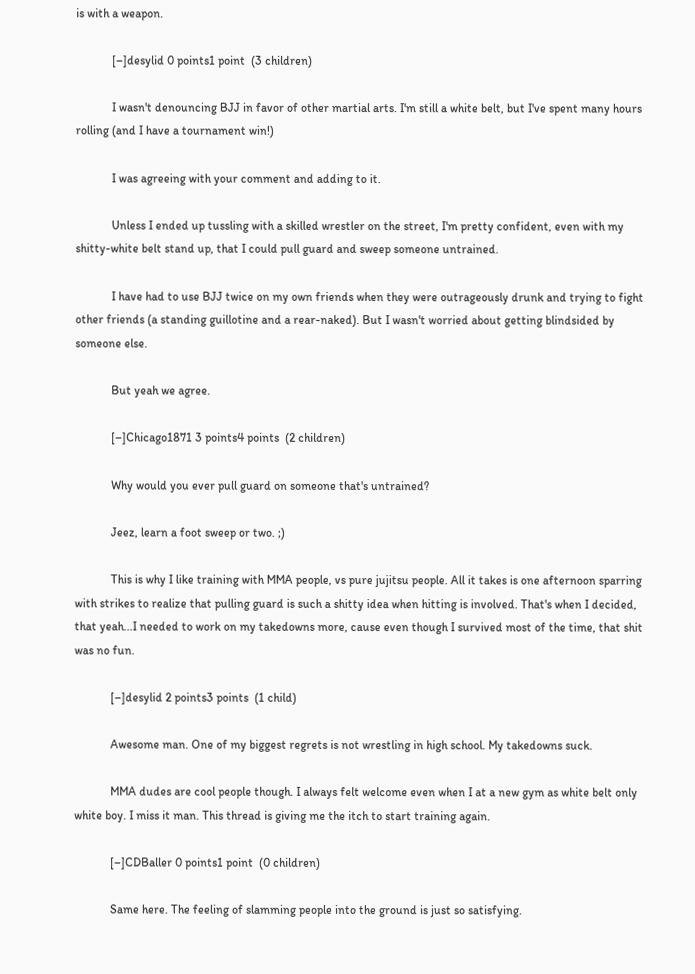is with a weapon.

            [–]desylid 0 points1 point  (3 children)

            I wasn't denouncing BJJ in favor of other martial arts. I'm still a white belt, but I've spent many hours rolling (and I have a tournament win!)

            I was agreeing with your comment and adding to it.

            Unless I ended up tussling with a skilled wrestler on the street, I'm pretty confident, even with my shitty-white belt stand up, that I could pull guard and sweep someone untrained.

            I have had to use BJJ twice on my own friends when they were outrageously drunk and trying to fight other friends (a standing guillotine and a rear-naked). But I wasn't worried about getting blindsided by someone else.

            But yeah we agree.

            [–]Chicago1871 3 points4 points  (2 children)

            Why would you ever pull guard on someone that's untrained?

            Jeez, learn a foot sweep or two. ;)

            This is why I like training with MMA people, vs pure jujitsu people. All it takes is one afternoon sparring with strikes to realize that pulling guard is such a shitty idea when hitting is involved. That's when I decided, that yeah...I needed to work on my takedowns more, cause even though I survived most of the time, that shit was no fun.

            [–]desylid 2 points3 points  (1 child)

            Awesome man. One of my biggest regrets is not wrestling in high school. My takedowns suck.

            MMA dudes are cool people though. I always felt welcome even when I at a new gym as white belt only white boy. I miss it man. This thread is giving me the itch to start training again.

            [–]CDBaller 0 points1 point  (0 children)

            Same here. The feeling of slamming people into the ground is just so satisfying.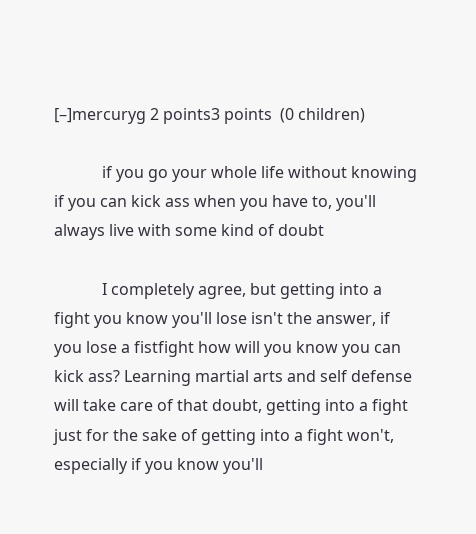[–]mercuryg 2 points3 points  (0 children)

            if you go your whole life without knowing if you can kick ass when you have to, you'll always live with some kind of doubt

            I completely agree, but getting into a fight you know you'll lose isn't the answer, if you lose a fistfight how will you know you can kick ass? Learning martial arts and self defense will take care of that doubt, getting into a fight just for the sake of getting into a fight won't, especially if you know you'll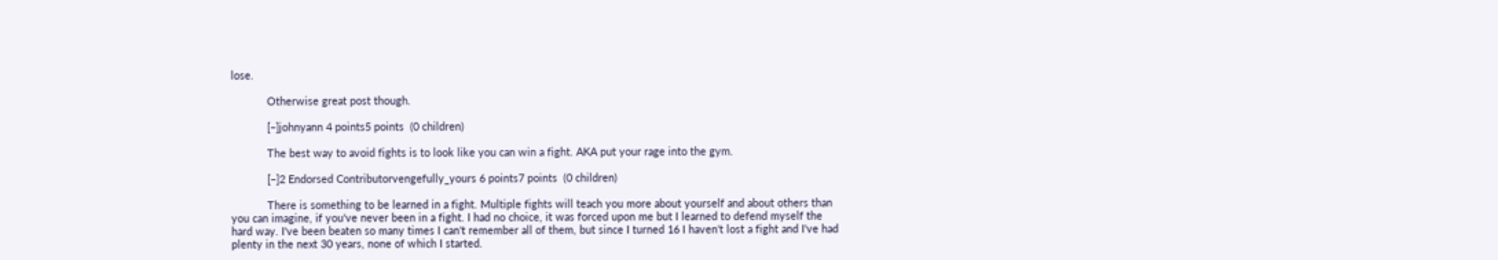lose.

            Otherwise great post though.

            [–]johnyann 4 points5 points  (0 children)

            The best way to avoid fights is to look like you can win a fight. AKA put your rage into the gym.

            [–]2 Endorsed Contributorvengefully_yours 6 points7 points  (0 children)

            There is something to be learned in a fight. Multiple fights will teach you more about yourself and about others than you can imagine, if you've never been in a fight. I had no choice, it was forced upon me but I learned to defend myself the hard way. I've been beaten so many times I can't remember all of them, but since I turned 16 I haven't lost a fight and I've had plenty in the next 30 years, none of which I started.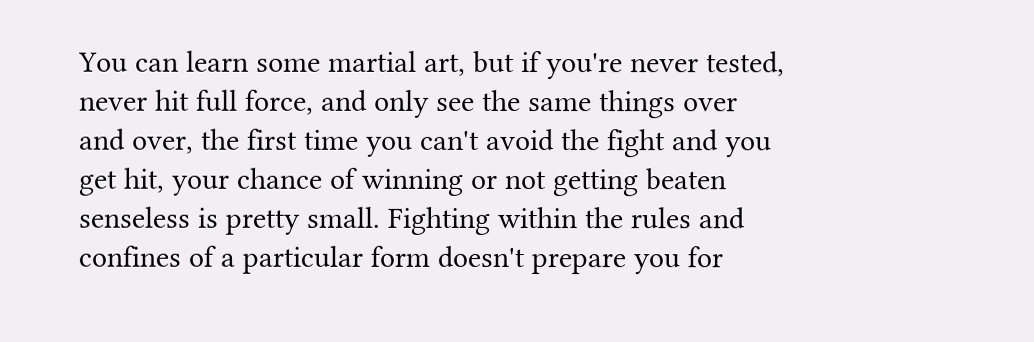You can learn some martial art, but if you're never tested, never hit full force, and only see the same things over and over, the first time you can't avoid the fight and you get hit, your chance of winning or not getting beaten senseless is pretty small. Fighting within the rules and confines of a particular form doesn't prepare you for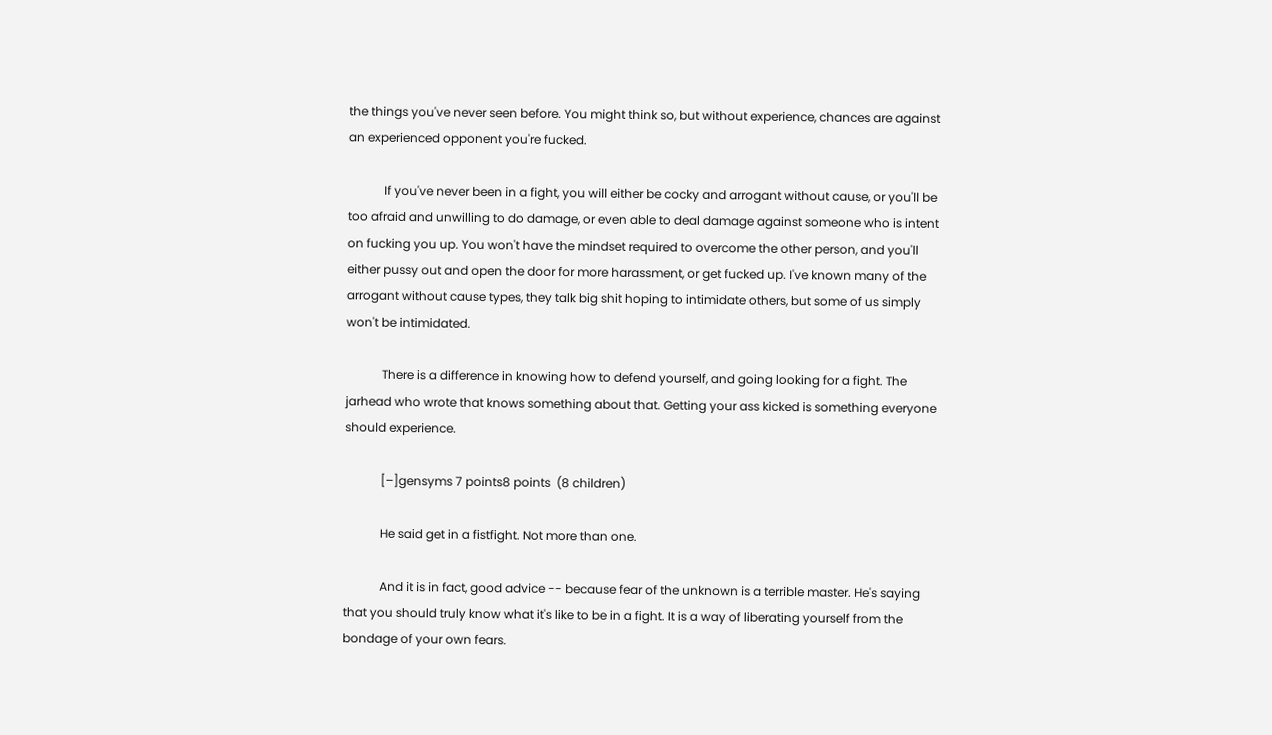the things you've never seen before. You might think so, but without experience, chances are against an experienced opponent you're fucked.

            If you've never been in a fight, you will either be cocky and arrogant without cause, or you'll be too afraid and unwilling to do damage, or even able to deal damage against someone who is intent on fucking you up. You won't have the mindset required to overcome the other person, and you'll either pussy out and open the door for more harassment, or get fucked up. I've known many of the arrogant without cause types, they talk big shit hoping to intimidate others, but some of us simply won't be intimidated.

            There is a difference in knowing how to defend yourself, and going looking for a fight. The jarhead who wrote that knows something about that. Getting your ass kicked is something everyone should experience.

            [–]gensyms 7 points8 points  (8 children)

            He said get in a fistfight. Not more than one.

            And it is in fact, good advice -- because fear of the unknown is a terrible master. He's saying that you should truly know what it's like to be in a fight. It is a way of liberating yourself from the bondage of your own fears.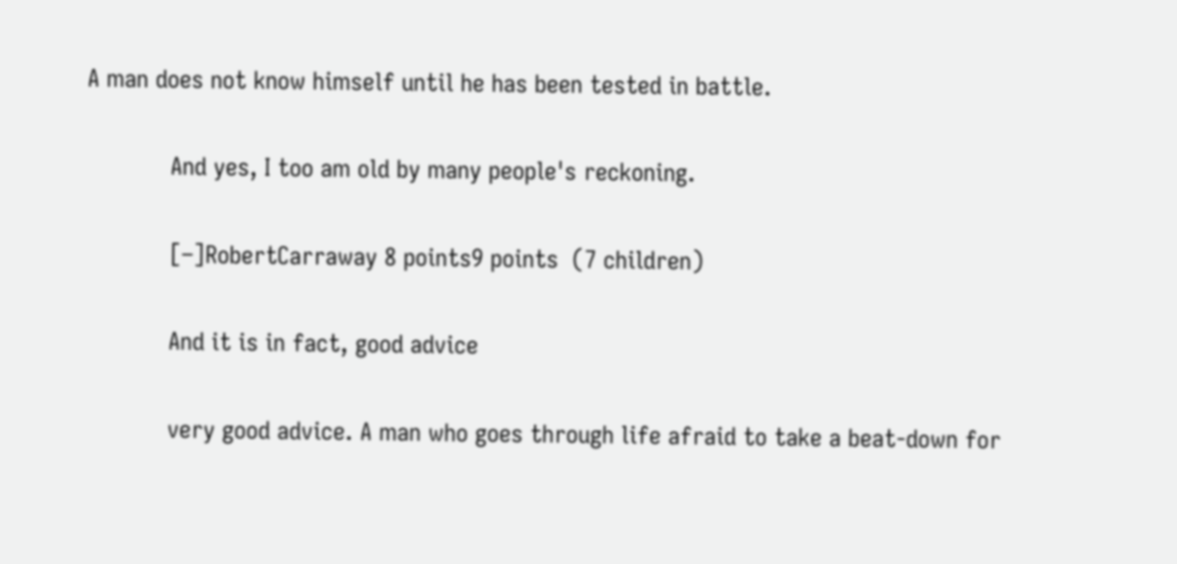A man does not know himself until he has been tested in battle.

            And yes, I too am old by many people's reckoning.

            [–]RobertCarraway 8 points9 points  (7 children)

            And it is in fact, good advice

            very good advice. A man who goes through life afraid to take a beat-down for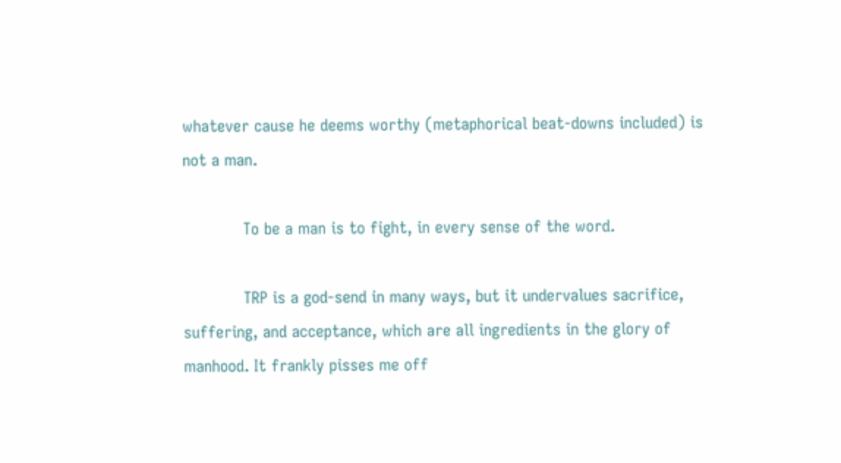whatever cause he deems worthy (metaphorical beat-downs included) is not a man.

            To be a man is to fight, in every sense of the word.

            TRP is a god-send in many ways, but it undervalues sacrifice, suffering, and acceptance, which are all ingredients in the glory of manhood. It frankly pisses me off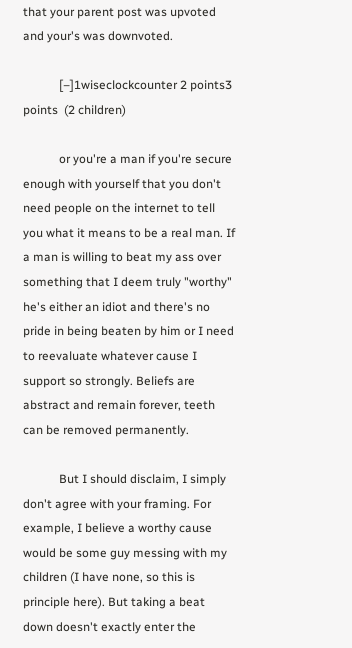that your parent post was upvoted and your's was downvoted.

            [–]1wiseclockcounter 2 points3 points  (2 children)

            or you're a man if you're secure enough with yourself that you don't need people on the internet to tell you what it means to be a real man. If a man is willing to beat my ass over something that I deem truly "worthy" he's either an idiot and there's no pride in being beaten by him or I need to reevaluate whatever cause I support so strongly. Beliefs are abstract and remain forever, teeth can be removed permanently.

            But I should disclaim, I simply don't agree with your framing. For example, I believe a worthy cause would be some guy messing with my children (I have none, so this is principle here). But taking a beat down doesn't exactly enter the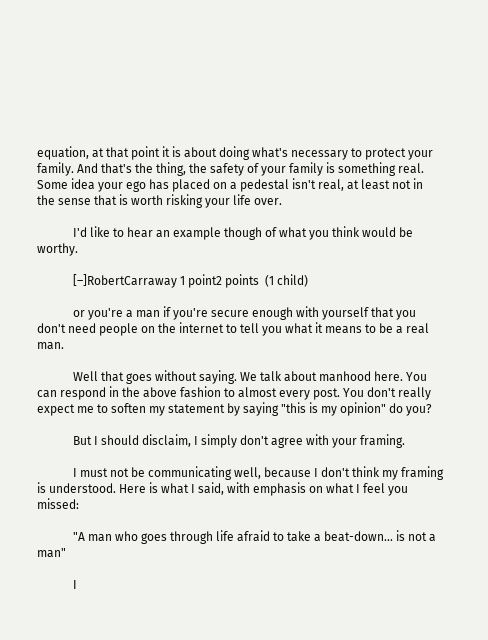equation, at that point it is about doing what's necessary to protect your family. And that's the thing, the safety of your family is something real. Some idea your ego has placed on a pedestal isn't real, at least not in the sense that is worth risking your life over.

            I'd like to hear an example though of what you think would be worthy.

            [–]RobertCarraway 1 point2 points  (1 child)

            or you're a man if you're secure enough with yourself that you don't need people on the internet to tell you what it means to be a real man.

            Well that goes without saying. We talk about manhood here. You can respond in the above fashion to almost every post. You don't really expect me to soften my statement by saying "this is my opinion" do you?

            But I should disclaim, I simply don't agree with your framing.

            I must not be communicating well, because I don't think my framing is understood. Here is what I said, with emphasis on what I feel you missed:

            "A man who goes through life afraid to take a beat-down... is not a man"

            I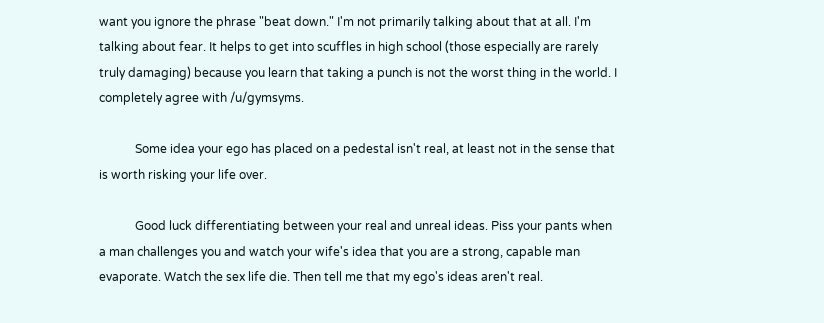want you ignore the phrase "beat down." I'm not primarily talking about that at all. I'm talking about fear. It helps to get into scuffles in high school (those especially are rarely truly damaging) because you learn that taking a punch is not the worst thing in the world. I completely agree with /u/gymsyms.

            Some idea your ego has placed on a pedestal isn't real, at least not in the sense that is worth risking your life over.

            Good luck differentiating between your real and unreal ideas. Piss your pants when a man challenges you and watch your wife's idea that you are a strong, capable man evaporate. Watch the sex life die. Then tell me that my ego's ideas aren't real.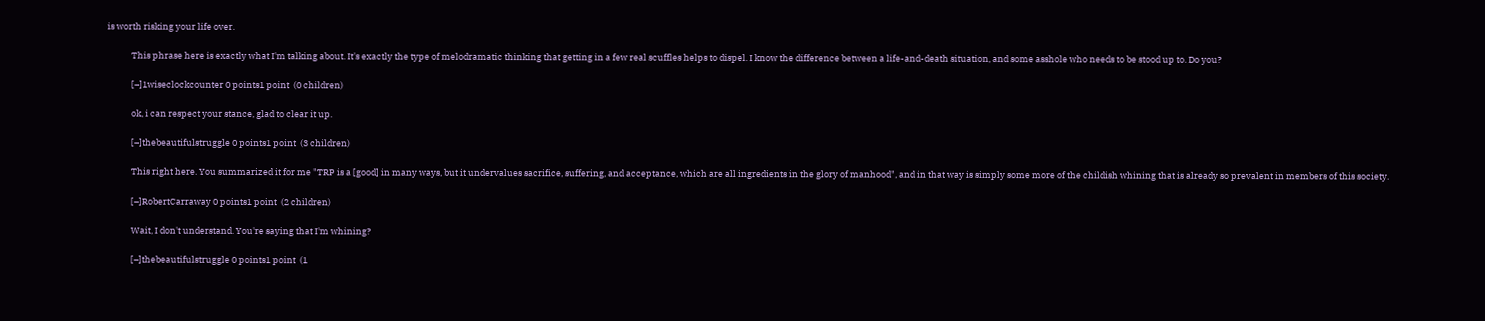is worth risking your life over.

            This phrase here is exactly what I'm talking about. It's exactly the type of melodramatic thinking that getting in a few real scuffles helps to dispel. I know the difference between a life-and-death situation, and some asshole who needs to be stood up to. Do you?

            [–]1wiseclockcounter 0 points1 point  (0 children)

            ok, i can respect your stance, glad to clear it up.

            [–]thebeautifulstruggle 0 points1 point  (3 children)

            This right here. You summarized it for me "TRP is a [good] in many ways, but it undervalues sacrifice, suffering, and acceptance, which are all ingredients in the glory of manhood", and in that way is simply some more of the childish whining that is already so prevalent in members of this society.

            [–]RobertCarraway 0 points1 point  (2 children)

            Wait, I don't understand. You're saying that I'm whining?

            [–]thebeautifulstruggle 0 points1 point  (1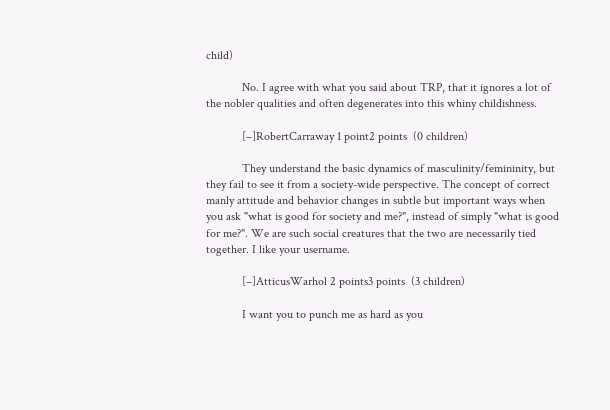child)

            No. I agree with what you said about TRP, that it ignores a lot of the nobler qualities and often degenerates into this whiny childishness.

            [–]RobertCarraway 1 point2 points  (0 children)

            They understand the basic dynamics of masculinity/femininity, but they fail to see it from a society-wide perspective. The concept of correct manly attitude and behavior changes in subtle but important ways when you ask "what is good for society and me?", instead of simply "what is good for me?". We are such social creatures that the two are necessarily tied together. I like your username.

            [–]AtticusWarhol 2 points3 points  (3 children)

            I want you to punch me as hard as you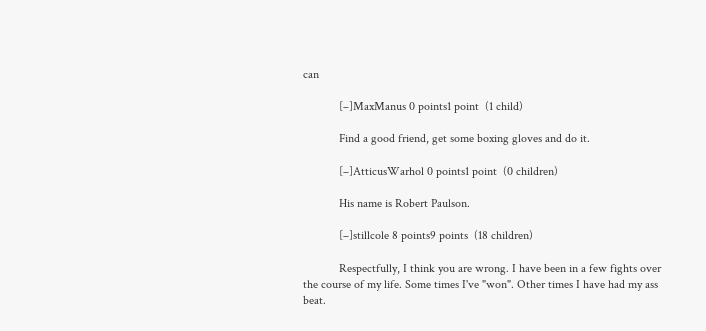can

            [–]MaxManus 0 points1 point  (1 child)

            Find a good friend, get some boxing gloves and do it.

            [–]AtticusWarhol 0 points1 point  (0 children)

            His name is Robert Paulson.

            [–]stillcole 8 points9 points  (18 children)

            Respectfully, I think you are wrong. I have been in a few fights over the course of my life. Some times I've "won". Other times I have had my ass beat.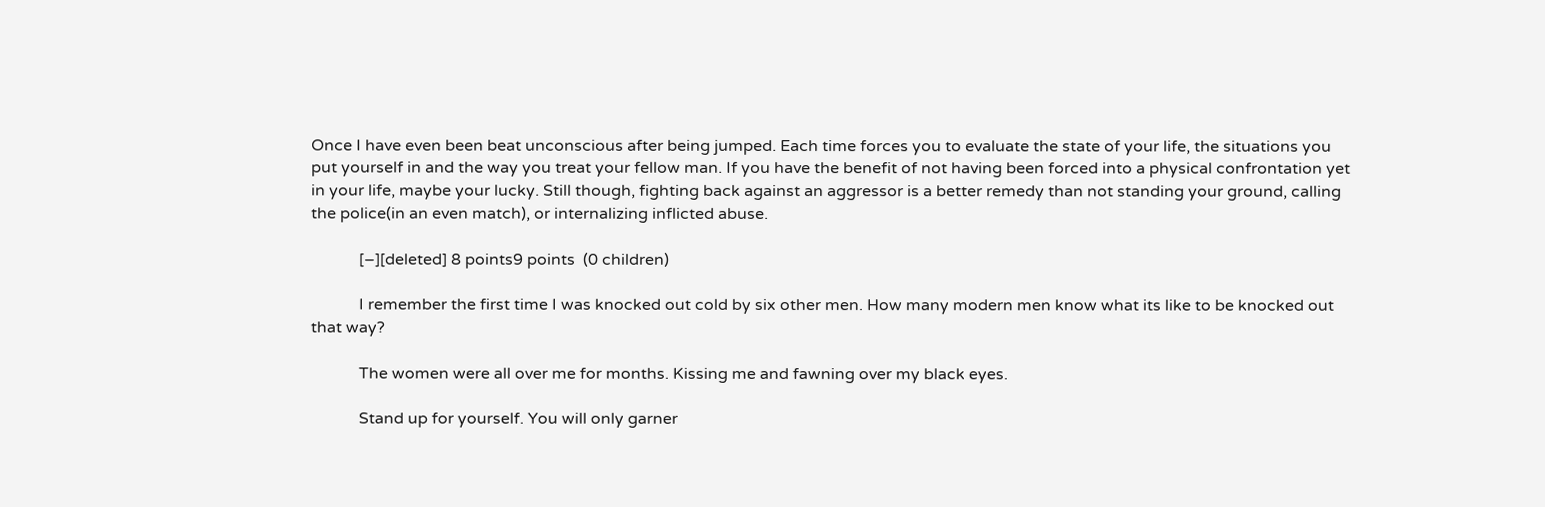Once I have even been beat unconscious after being jumped. Each time forces you to evaluate the state of your life, the situations you put yourself in and the way you treat your fellow man. If you have the benefit of not having been forced into a physical confrontation yet in your life, maybe your lucky. Still though, fighting back against an aggressor is a better remedy than not standing your ground, calling the police(in an even match), or internalizing inflicted abuse.

            [–][deleted] 8 points9 points  (0 children)

            I remember the first time I was knocked out cold by six other men. How many modern men know what its like to be knocked out that way?

            The women were all over me for months. Kissing me and fawning over my black eyes.

            Stand up for yourself. You will only garner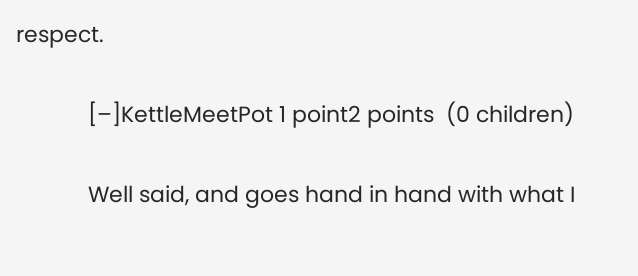respect.

            [–]KettleMeetPot 1 point2 points  (0 children)

            Well said, and goes hand in hand with what I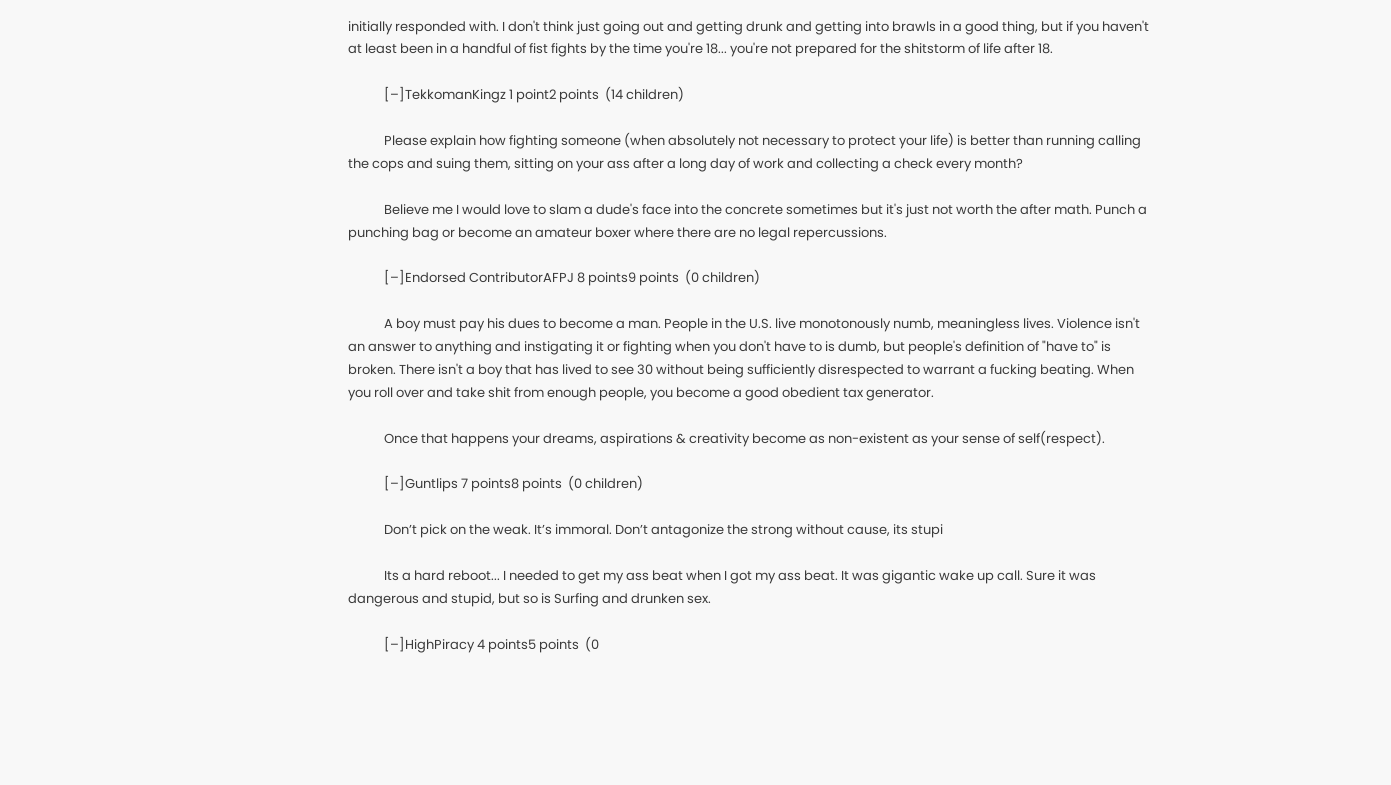initially responded with. I don't think just going out and getting drunk and getting into brawls in a good thing, but if you haven't at least been in a handful of fist fights by the time you're 18... you're not prepared for the shitstorm of life after 18.

            [–]TekkomanKingz 1 point2 points  (14 children)

            Please explain how fighting someone (when absolutely not necessary to protect your life) is better than running calling the cops and suing them, sitting on your ass after a long day of work and collecting a check every month?

            Believe me I would love to slam a dude's face into the concrete sometimes but it's just not worth the after math. Punch a punching bag or become an amateur boxer where there are no legal repercussions.

            [–]Endorsed ContributorAFPJ 8 points9 points  (0 children)

            A boy must pay his dues to become a man. People in the U.S. live monotonously numb, meaningless lives. Violence isn't an answer to anything and instigating it or fighting when you don't have to is dumb, but people's definition of "have to" is broken. There isn't a boy that has lived to see 30 without being sufficiently disrespected to warrant a fucking beating. When you roll over and take shit from enough people, you become a good obedient tax generator.

            Once that happens your dreams, aspirations & creativity become as non-existent as your sense of self(respect).

            [–]Guntlips 7 points8 points  (0 children)

            Don’t pick on the weak. It’s immoral. Don’t antagonize the strong without cause, its stupi

            Its a hard reboot... I needed to get my ass beat when I got my ass beat. It was gigantic wake up call. Sure it was dangerous and stupid, but so is Surfing and drunken sex.

            [–]HighPiracy 4 points5 points  (0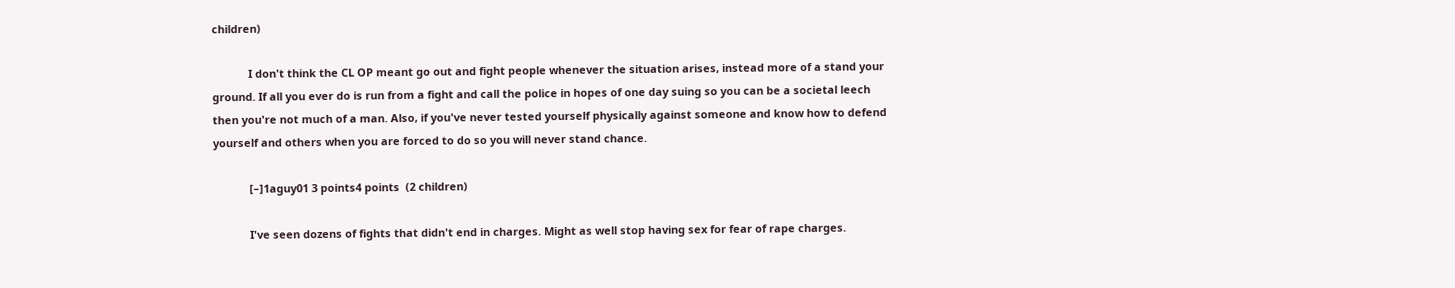children)

            I don't think the CL OP meant go out and fight people whenever the situation arises, instead more of a stand your ground. If all you ever do is run from a fight and call the police in hopes of one day suing so you can be a societal leech then you're not much of a man. Also, if you've never tested yourself physically against someone and know how to defend yourself and others when you are forced to do so you will never stand chance.

            [–]1aguy01 3 points4 points  (2 children)

            I've seen dozens of fights that didn't end in charges. Might as well stop having sex for fear of rape charges.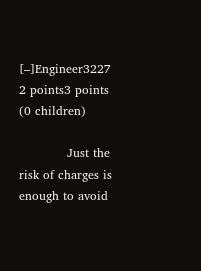[–]Engineer3227 2 points3 points  (0 children)

            Just the risk of charges is enough to avoid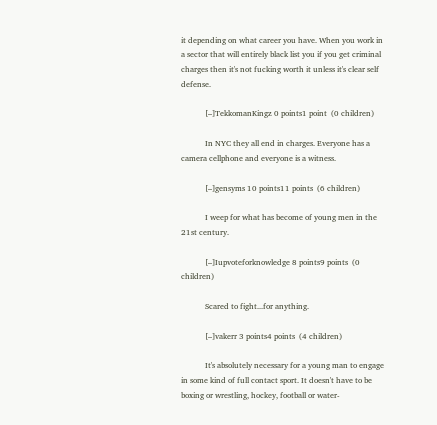it depending on what career you have. When you work in a sector that will entirely black list you if you get criminal charges then it's not fucking worth it unless it's clear self defense.

            [–]TekkomanKingz 0 points1 point  (0 children)

            In NYC they all end in charges. Everyone has a camera cellphone and everyone is a witness.

            [–]gensyms 10 points11 points  (6 children)

            I weep for what has become of young men in the 21st century.

            [–]Iupvoteforknowledge 8 points9 points  (0 children)

            Scared to fight...for anything.

            [–]vakerr 3 points4 points  (4 children)

            It's absolutely necessary for a young man to engage in some kind of full contact sport. It doesn't have to be boxing or wrestling, hockey, football or water-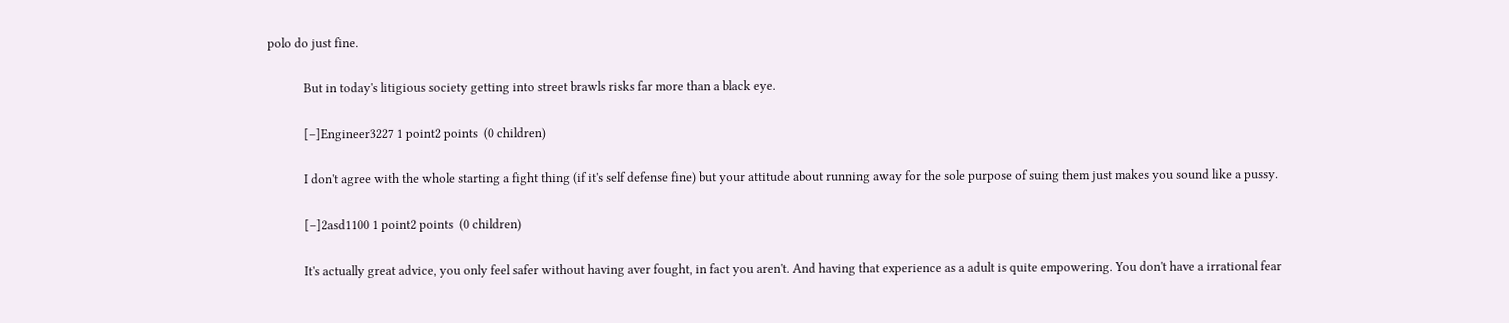polo do just fine.

            But in today's litigious society getting into street brawls risks far more than a black eye.

            [–]Engineer3227 1 point2 points  (0 children)

            I don't agree with the whole starting a fight thing (if it's self defense fine) but your attitude about running away for the sole purpose of suing them just makes you sound like a pussy.

            [–]2asd1100 1 point2 points  (0 children)

            It's actually great advice, you only feel safer without having aver fought, in fact you aren't. And having that experience as a adult is quite empowering. You don't have a irrational fear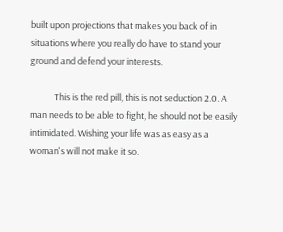built upon projections that makes you back of in situations where you really do have to stand your ground and defend your interests.

            This is the red pill, this is not seduction 2.0. A man needs to be able to fight, he should not be easily intimidated. Wishing your life was as easy as a woman's will not make it so.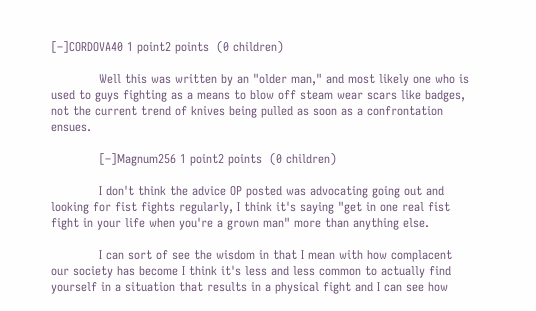[–]CORDOVA40 1 point2 points  (0 children)

            Well this was written by an "older man," and most likely one who is used to guys fighting as a means to blow off steam wear scars like badges, not the current trend of knives being pulled as soon as a confrontation ensues.

            [–]Magnum256 1 point2 points  (0 children)

            I don't think the advice OP posted was advocating going out and looking for fist fights regularly, I think it's saying "get in one real fist fight in your life when you're a grown man" more than anything else.

            I can sort of see the wisdom in that I mean with how complacent our society has become I think it's less and less common to actually find yourself in a situation that results in a physical fight and I can see how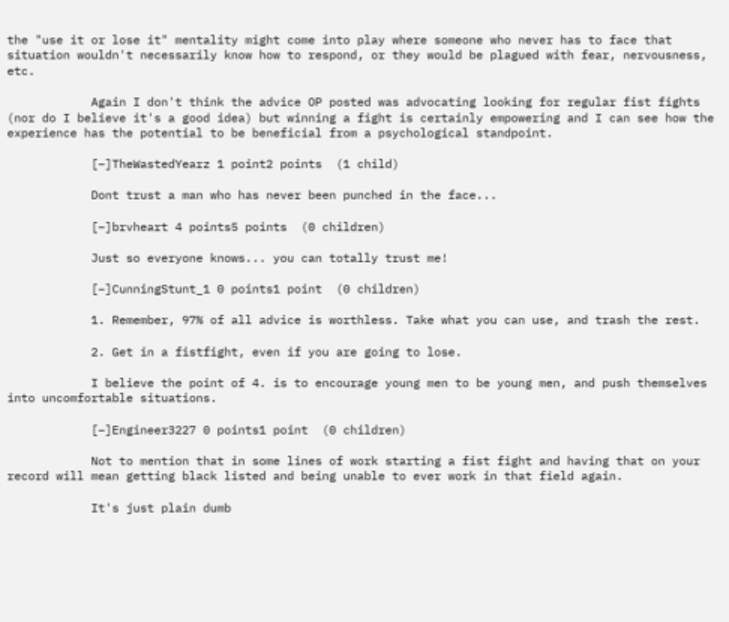the "use it or lose it" mentality might come into play where someone who never has to face that situation wouldn't necessarily know how to respond, or they would be plagued with fear, nervousness, etc.

            Again I don't think the advice OP posted was advocating looking for regular fist fights (nor do I believe it's a good idea) but winning a fight is certainly empowering and I can see how the experience has the potential to be beneficial from a psychological standpoint.

            [–]TheWastedYearz 1 point2 points  (1 child)

            Dont trust a man who has never been punched in the face...

            [–]brvheart 4 points5 points  (0 children)

            Just so everyone knows... you can totally trust me!

            [–]CunningStunt_1 0 points1 point  (0 children)

            1. Remember, 97% of all advice is worthless. Take what you can use, and trash the rest.

            2. Get in a fistfight, even if you are going to lose.

            I believe the point of 4. is to encourage young men to be young men, and push themselves into uncomfortable situations.

            [–]Engineer3227 0 points1 point  (0 children)

            Not to mention that in some lines of work starting a fist fight and having that on your record will mean getting black listed and being unable to ever work in that field again.

            It's just plain dumb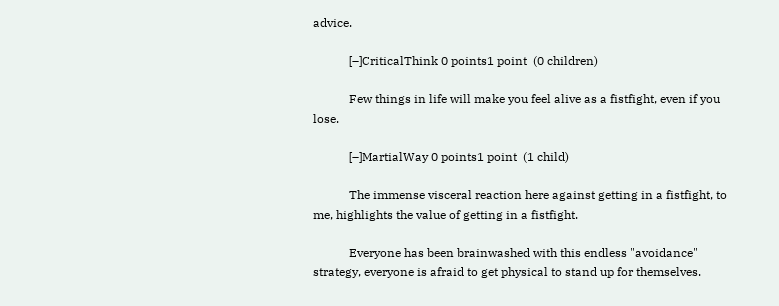advice.

            [–]CriticalThink 0 points1 point  (0 children)

            Few things in life will make you feel alive as a fistfight, even if you lose.

            [–]MartialWay 0 points1 point  (1 child)

            The immense visceral reaction here against getting in a fistfight, to me, highlights the value of getting in a fistfight.

            Everyone has been brainwashed with this endless "avoidance" strategy, everyone is afraid to get physical to stand up for themselves.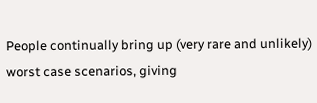People continually bring up (very rare and unlikely) worst case scenarios, giving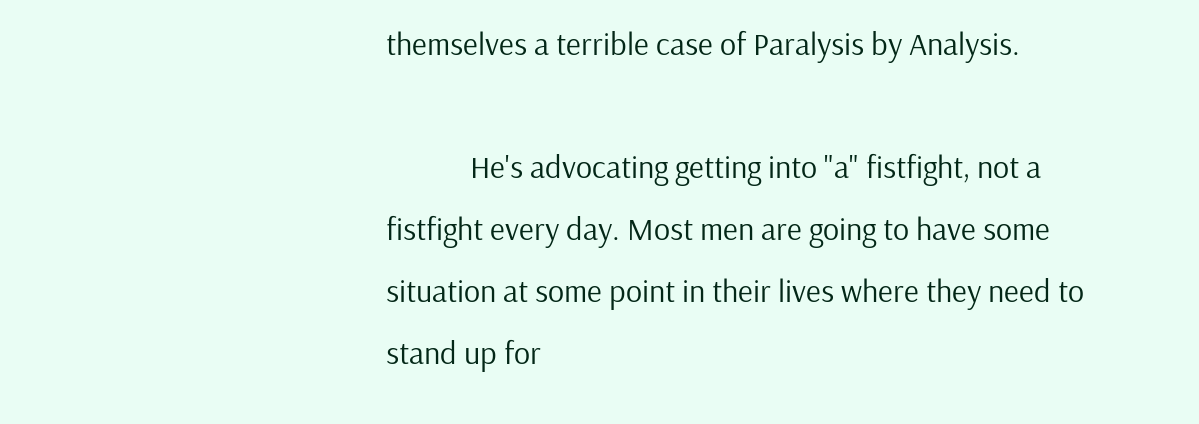themselves a terrible case of Paralysis by Analysis.

            He's advocating getting into "a" fistfight, not a fistfight every day. Most men are going to have some situation at some point in their lives where they need to stand up for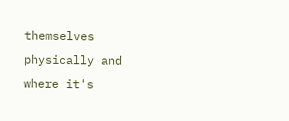themselves physically and where it's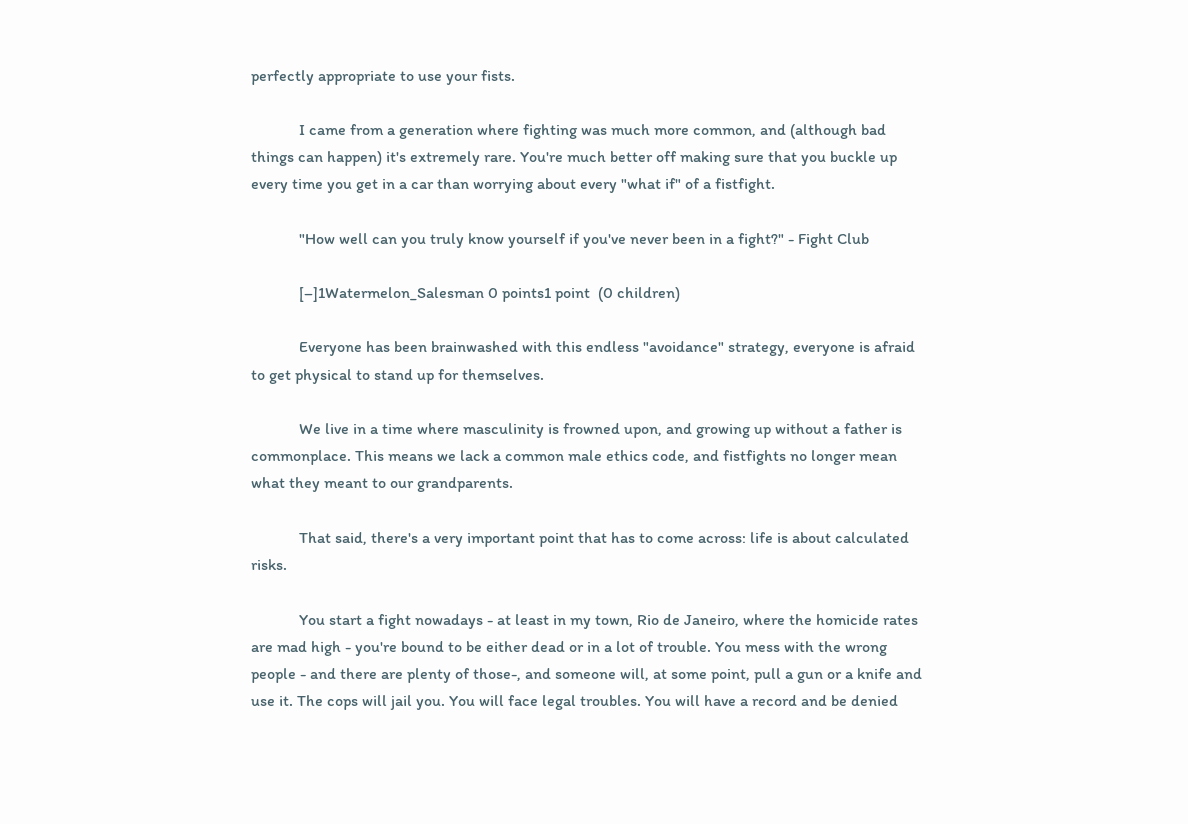perfectly appropriate to use your fists.

            I came from a generation where fighting was much more common, and (although bad things can happen) it's extremely rare. You're much better off making sure that you buckle up every time you get in a car than worrying about every "what if" of a fistfight.

            "How well can you truly know yourself if you've never been in a fight?" - Fight Club

            [–]1Watermelon_Salesman 0 points1 point  (0 children)

            Everyone has been brainwashed with this endless "avoidance" strategy, everyone is afraid to get physical to stand up for themselves.

            We live in a time where masculinity is frowned upon, and growing up without a father is commonplace. This means we lack a common male ethics code, and fistfights no longer mean what they meant to our grandparents.

            That said, there's a very important point that has to come across: life is about calculated risks.

            You start a fight nowadays - at least in my town, Rio de Janeiro, where the homicide rates are mad high - you're bound to be either dead or in a lot of trouble. You mess with the wrong people - and there are plenty of those-, and someone will, at some point, pull a gun or a knife and use it. The cops will jail you. You will face legal troubles. You will have a record and be denied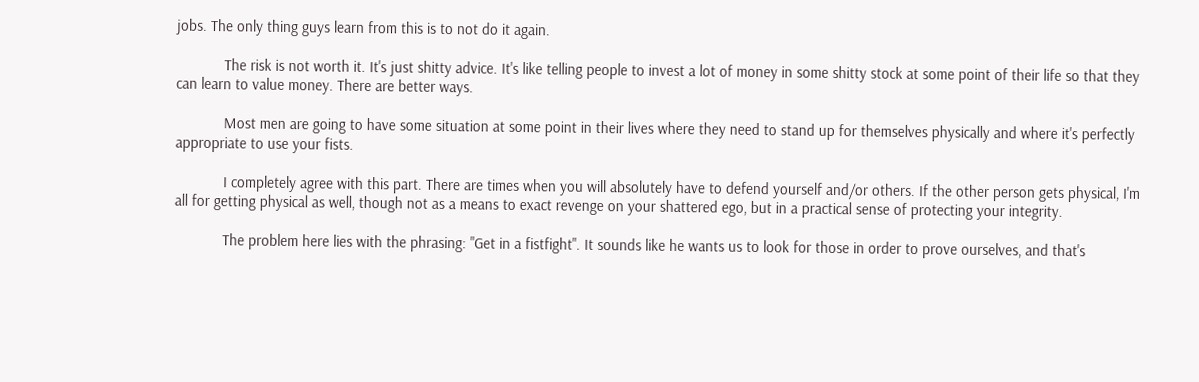jobs. The only thing guys learn from this is to not do it again.

            The risk is not worth it. It's just shitty advice. It's like telling people to invest a lot of money in some shitty stock at some point of their life so that they can learn to value money. There are better ways.

            Most men are going to have some situation at some point in their lives where they need to stand up for themselves physically and where it's perfectly appropriate to use your fists.

            I completely agree with this part. There are times when you will absolutely have to defend yourself and/or others. If the other person gets physical, I'm all for getting physical as well, though not as a means to exact revenge on your shattered ego, but in a practical sense of protecting your integrity.

            The problem here lies with the phrasing: "Get in a fistfight". It sounds like he wants us to look for those in order to prove ourselves, and that's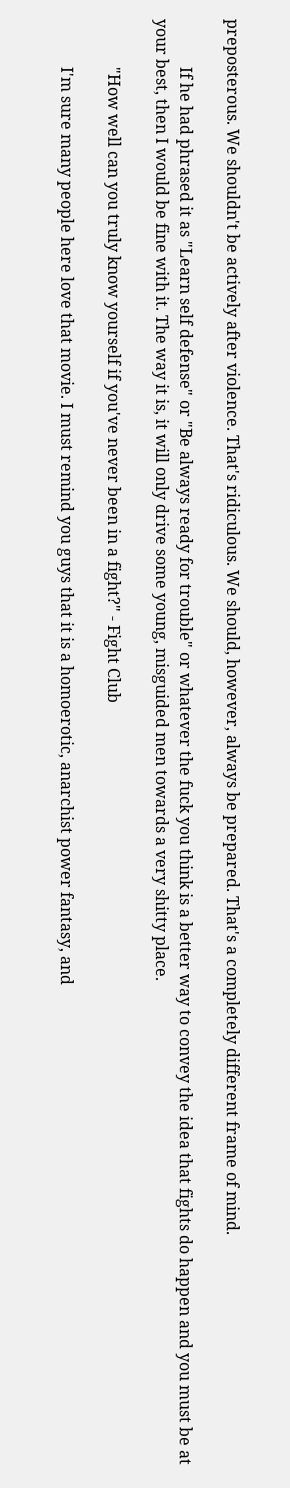preposterous. We shouldn't be actively after violence. That's ridiculous. We should, however, always be prepared. That's a completely different frame of mind.

            If he had phrased it as "Learn self defense" or "Be always ready for trouble" or whatever the fuck you think is a better way to convey the idea that fights do happen and you must be at your best, then I would be fine with it. The way it is, it will only drive some young, misguided men towards a very shitty place.

            "How well can you truly know yourself if you've never been in a fight?" - Fight Club

            I'm sure many people here love that movie. I must remind you guys that it is a homoerotic, anarchist power fantasy, and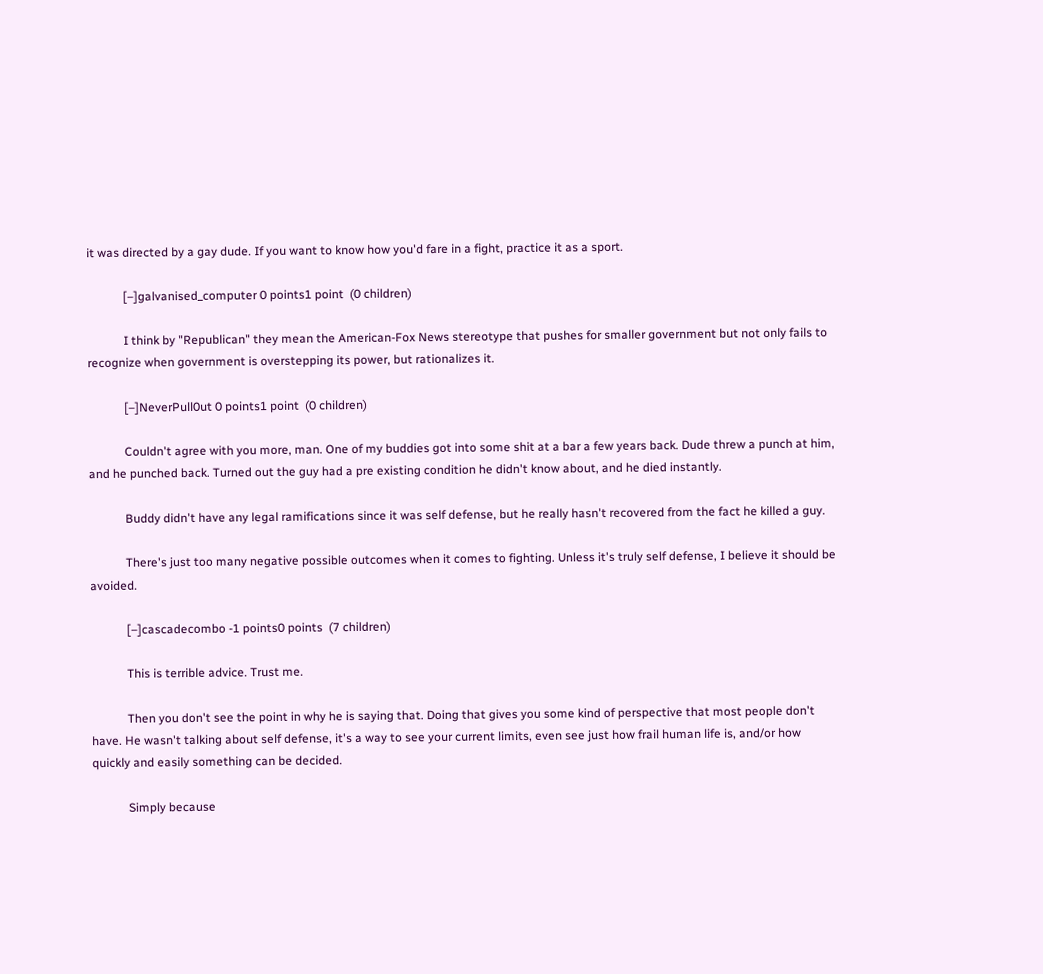it was directed by a gay dude. If you want to know how you'd fare in a fight, practice it as a sport.

            [–]galvanised_computer 0 points1 point  (0 children)

            I think by "Republican" they mean the American-Fox News stereotype that pushes for smaller government but not only fails to recognize when government is overstepping its power, but rationalizes it.

            [–]NeverPull0ut 0 points1 point  (0 children)

            Couldn't agree with you more, man. One of my buddies got into some shit at a bar a few years back. Dude threw a punch at him, and he punched back. Turned out the guy had a pre existing condition he didn't know about, and he died instantly.

            Buddy didn't have any legal ramifications since it was self defense, but he really hasn't recovered from the fact he killed a guy.

            There's just too many negative possible outcomes when it comes to fighting. Unless it's truly self defense, I believe it should be avoided.

            [–]cascadecombo -1 points0 points  (7 children)

            This is terrible advice. Trust me.

            Then you don't see the point in why he is saying that. Doing that gives you some kind of perspective that most people don't have. He wasn't talking about self defense, it's a way to see your current limits, even see just how frail human life is, and/or how quickly and easily something can be decided.

            Simply because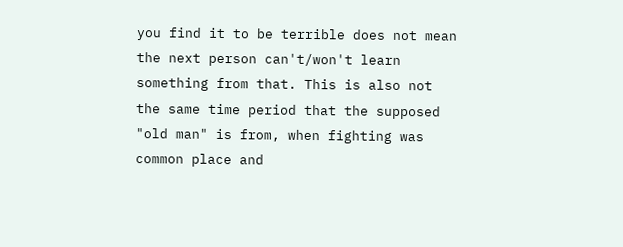you find it to be terrible does not mean the next person can't/won't learn something from that. This is also not the same time period that the supposed "old man" is from, when fighting was common place and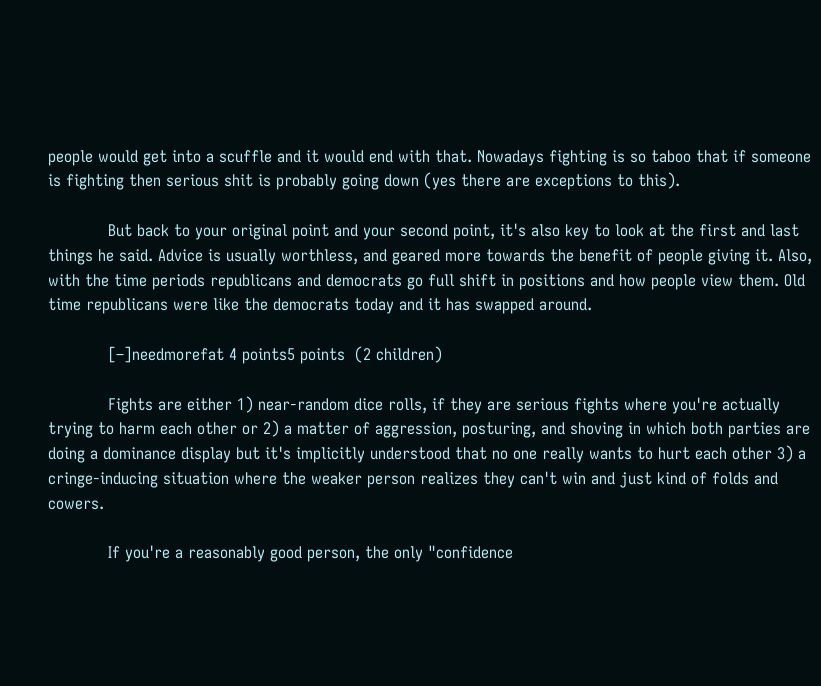people would get into a scuffle and it would end with that. Nowadays fighting is so taboo that if someone is fighting then serious shit is probably going down (yes there are exceptions to this).

            But back to your original point and your second point, it's also key to look at the first and last things he said. Advice is usually worthless, and geared more towards the benefit of people giving it. Also, with the time periods republicans and democrats go full shift in positions and how people view them. Old time republicans were like the democrats today and it has swapped around.

            [–]needmorefat 4 points5 points  (2 children)

            Fights are either 1) near-random dice rolls, if they are serious fights where you're actually trying to harm each other or 2) a matter of aggression, posturing, and shoving in which both parties are doing a dominance display but it's implicitly understood that no one really wants to hurt each other 3) a cringe-inducing situation where the weaker person realizes they can't win and just kind of folds and cowers.

            If you're a reasonably good person, the only "confidence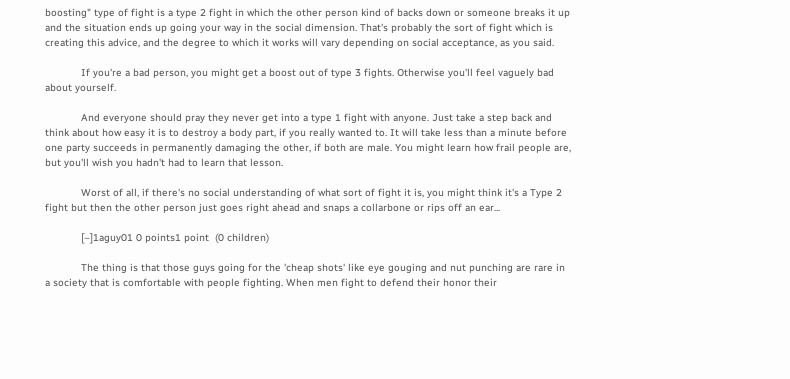boosting" type of fight is a type 2 fight in which the other person kind of backs down or someone breaks it up and the situation ends up going your way in the social dimension. That's probably the sort of fight which is creating this advice, and the degree to which it works will vary depending on social acceptance, as you said.

            If you're a bad person, you might get a boost out of type 3 fights. Otherwise you'll feel vaguely bad about yourself.

            And everyone should pray they never get into a type 1 fight with anyone. Just take a step back and think about how easy it is to destroy a body part, if you really wanted to. It will take less than a minute before one party succeeds in permanently damaging the other, if both are male. You might learn how frail people are, but you'll wish you hadn't had to learn that lesson.

            Worst of all, if there's no social understanding of what sort of fight it is, you might think it's a Type 2 fight but then the other person just goes right ahead and snaps a collarbone or rips off an ear...

            [–]1aguy01 0 points1 point  (0 children)

            The thing is that those guys going for the 'cheap shots' like eye gouging and nut punching are rare in a society that is comfortable with people fighting. When men fight to defend their honor their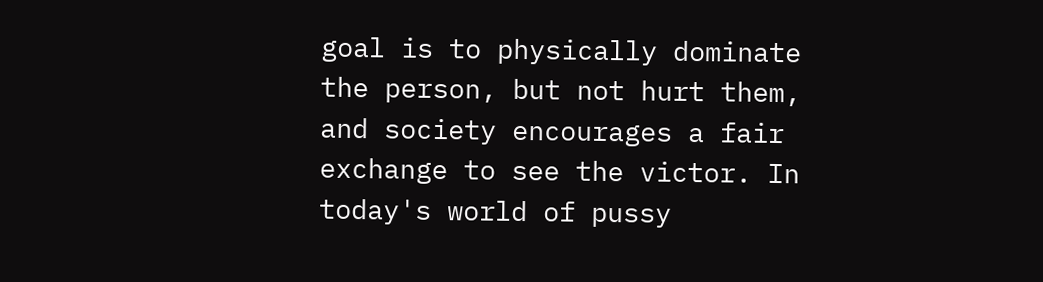goal is to physically dominate the person, but not hurt them, and society encourages a fair exchange to see the victor. In today's world of pussy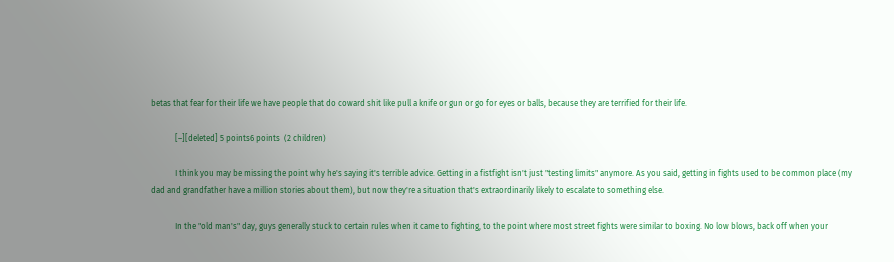betas that fear for their life we have people that do coward shit like pull a knife or gun or go for eyes or balls, because they are terrified for their life.

            [–][deleted] 5 points6 points  (2 children)

            I think you may be missing the point why he's saying it's terrible advice. Getting in a fistfight isn't just "testing limits" anymore. As you said, getting in fights used to be common place (my dad and grandfather have a million stories about them), but now they're a situation that's extraordinarily likely to escalate to something else.

            In the "old man's" day, guys generally stuck to certain rules when it came to fighting, to the point where most street fights were similar to boxing. No low blows, back off when your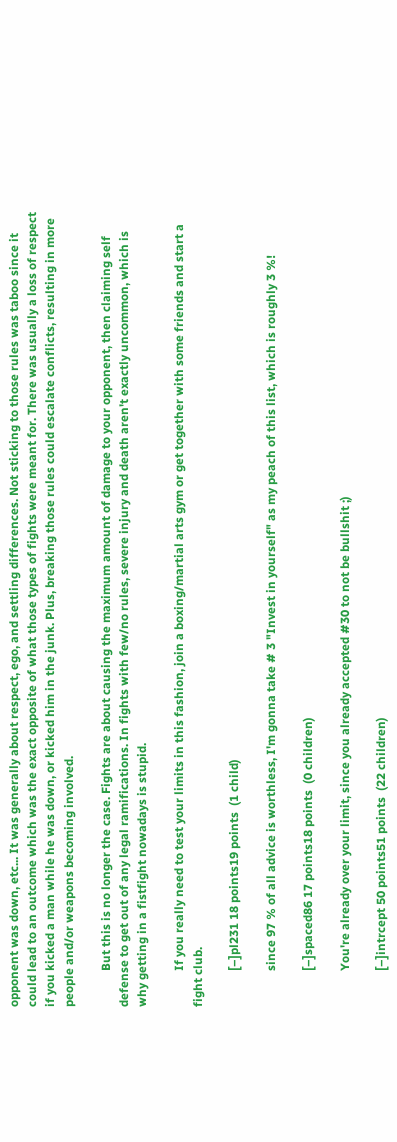opponent was down, etc... It was generally about respect, ego, and settling differences. Not sticking to those rules was taboo since it could lead to an outcome which was the exact opposite of what those types of fights were meant for. There was usually a loss of respect if you kicked a man while he was down, or kicked him in the junk. Plus, breaking those rules could escalate conflicts, resulting in more people and/or weapons becoming involved.

            But this is no longer the case. Fights are about causing the maximum amount of damage to your opponent, then claiming self defense to get out of any legal ramifications. In fights with few/no rules, severe injury and death aren't exactly uncommon, which is why getting in a fistfight nowadays is stupid.

            If you really need to test your limits in this fashion, join a boxing/martial arts gym or get together with some friends and start a fight club.

            [–]pl231 18 points19 points  (1 child)

            since 97 % of all advice is worthless, I'm gonna take # 3 "Invest in yourself" as my peach of this list, which is roughly 3 %!

            [–]spaced86 17 points18 points  (0 children)

            You're already over your limit, since you already accepted #30 to not be bullshit ;)

            [–]intrcept 50 points51 points  (22 children)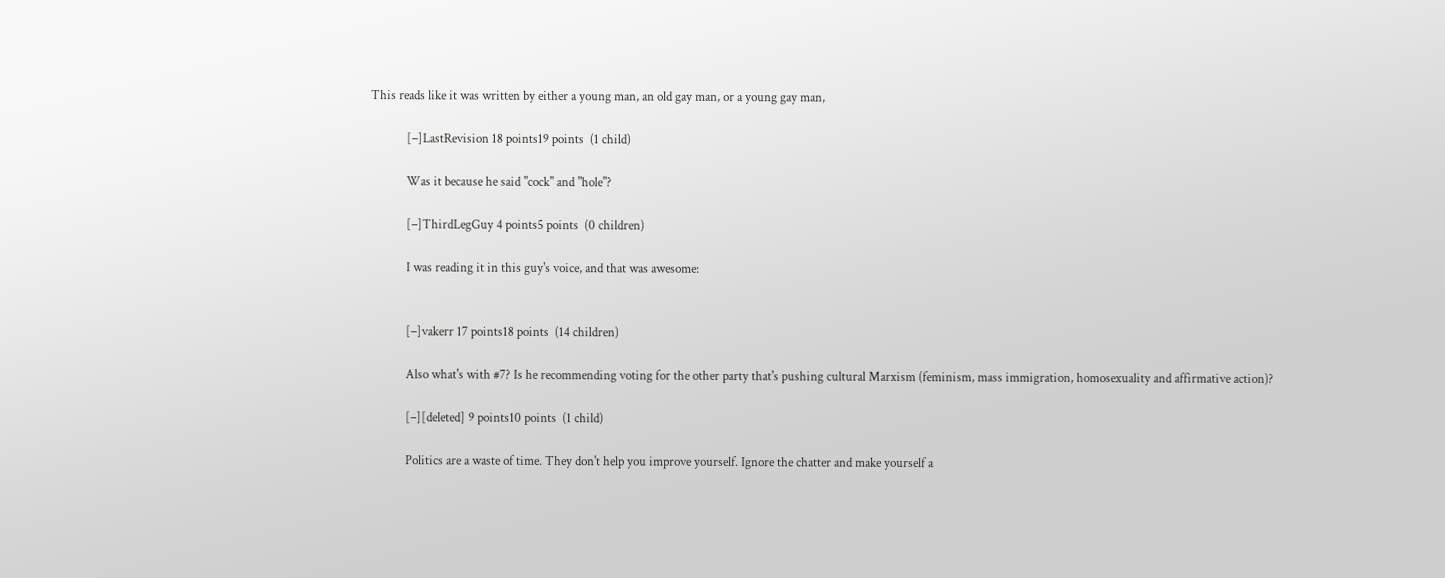This reads like it was written by either a young man, an old gay man, or a young gay man,

            [–]LastRevision 18 points19 points  (1 child)

            Was it because he said "cock" and "hole"?

            [–]ThirdLegGuy 4 points5 points  (0 children)

            I was reading it in this guy's voice, and that was awesome:


            [–]vakerr 17 points18 points  (14 children)

            Also what's with #7? Is he recommending voting for the other party that's pushing cultural Marxism (feminism, mass immigration, homosexuality and affirmative action)?

            [–][deleted] 9 points10 points  (1 child)

            Politics are a waste of time. They don't help you improve yourself. Ignore the chatter and make yourself a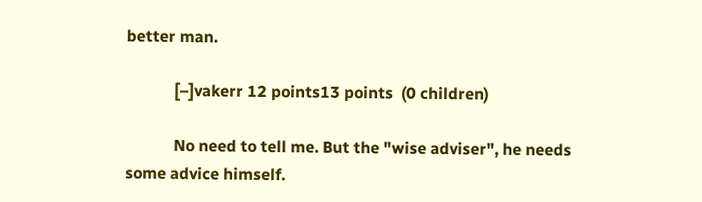better man.

            [–]vakerr 12 points13 points  (0 children)

            No need to tell me. But the "wise adviser", he needs some advice himself.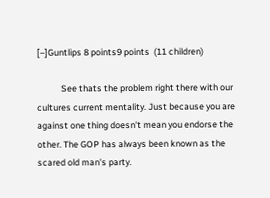[–]Guntlips 8 points9 points  (11 children)

            See thats the problem right there with our cultures current mentality. Just because you are against one thing doesn't mean you endorse the other. The GOP has always been known as the scared old man's party.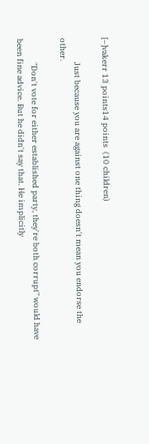[–]vakerr 13 points14 points  (10 children)

            Just because you are against one thing doesn't mean you endorse the other.

            "Don't vote for either established party, they're both corrupt" would have been fine advice. But he didn't say that. He implicitly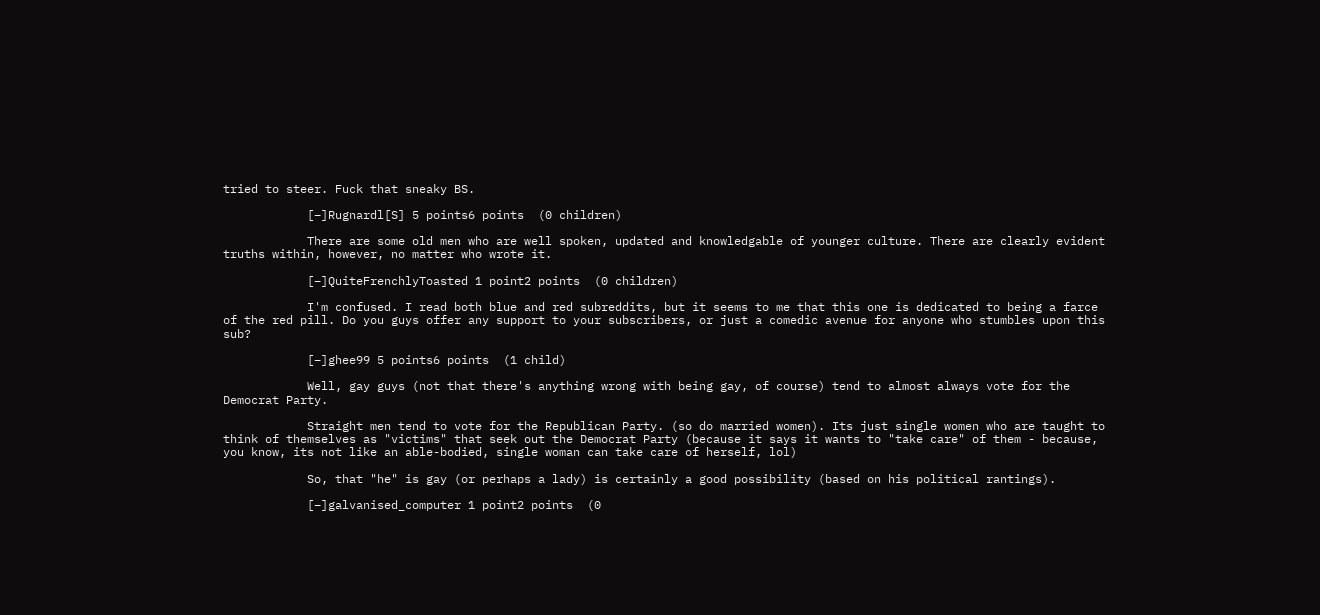tried to steer. Fuck that sneaky BS.

            [–]Rugnardl[S] 5 points6 points  (0 children)

            There are some old men who are well spoken, updated and knowledgable of younger culture. There are clearly evident truths within, however, no matter who wrote it.

            [–]QuiteFrenchlyToasted 1 point2 points  (0 children)

            I'm confused. I read both blue and red subreddits, but it seems to me that this one is dedicated to being a farce of the red pill. Do you guys offer any support to your subscribers, or just a comedic avenue for anyone who stumbles upon this sub?

            [–]ghee99 5 points6 points  (1 child)

            Well, gay guys (not that there's anything wrong with being gay, of course) tend to almost always vote for the Democrat Party.

            Straight men tend to vote for the Republican Party. (so do married women). Its just single women who are taught to think of themselves as "victims" that seek out the Democrat Party (because it says it wants to "take care" of them - because, you know, its not like an able-bodied, single woman can take care of herself, lol)

            So, that "he" is gay (or perhaps a lady) is certainly a good possibility (based on his political rantings).

            [–]galvanised_computer 1 point2 points  (0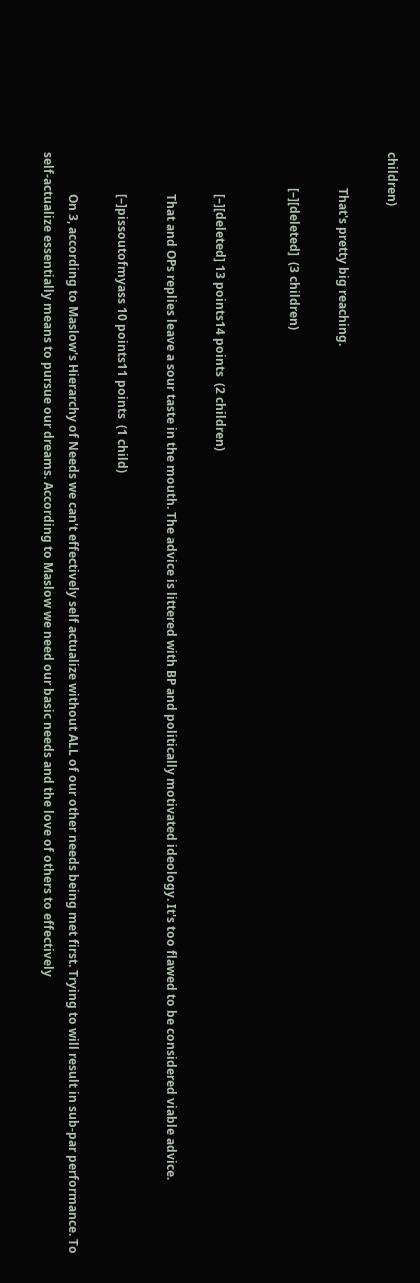children)

            That's pretty big reaching.

            [–][deleted]  (3 children)


              [–][deleted] 13 points14 points  (2 children)

              That and OPs replies leave a sour taste in the mouth. The advice is littered with BP and politically motivated ideology. It's too flawed to be considered viable advice.

              [–]pissoutofmyass 10 points11 points  (1 child)

              On 3, according to Maslow's Hierarchy of Needs we can't effectively self actualize without ALL of our other needs being met first. Trying to will result in sub-par performance. To self-actualize essentially means to pursue our dreams. According to Maslow we need our basic needs and the love of others to effectively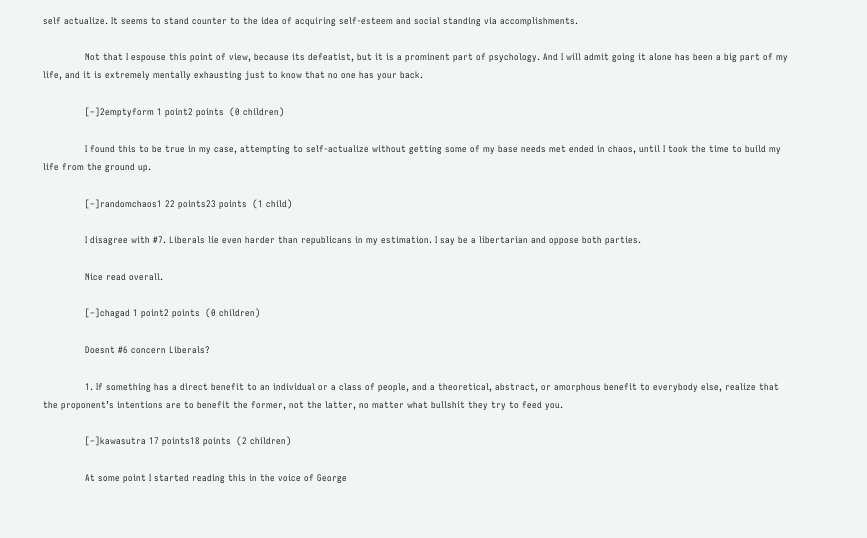self actualize. It seems to stand counter to the idea of acquiring self-esteem and social standing via accomplishments.

              Not that I espouse this point of view, because its defeatist, but it is a prominent part of psychology. And I will admit going it alone has been a big part of my life, and it is extremely mentally exhausting just to know that no one has your back.

              [–]2emptyform 1 point2 points  (0 children)

              I found this to be true in my case, attempting to self-actualize without getting some of my base needs met ended in chaos, until I took the time to build my life from the ground up.

              [–]randomchaos1 22 points23 points  (1 child)

              I disagree with #7. Liberals lie even harder than republicans in my estimation. I say be a libertarian and oppose both parties.

              Nice read overall.

              [–]chagad 1 point2 points  (0 children)

              Doesnt #6 concern Liberals?

              1. If something has a direct benefit to an individual or a class of people, and a theoretical, abstract, or amorphous benefit to everybody else, realize that the proponent’s intentions are to benefit the former, not the latter, no matter what bullshit they try to feed you.

              [–]kawasutra 17 points18 points  (2 children)

              At some point I started reading this in the voice of George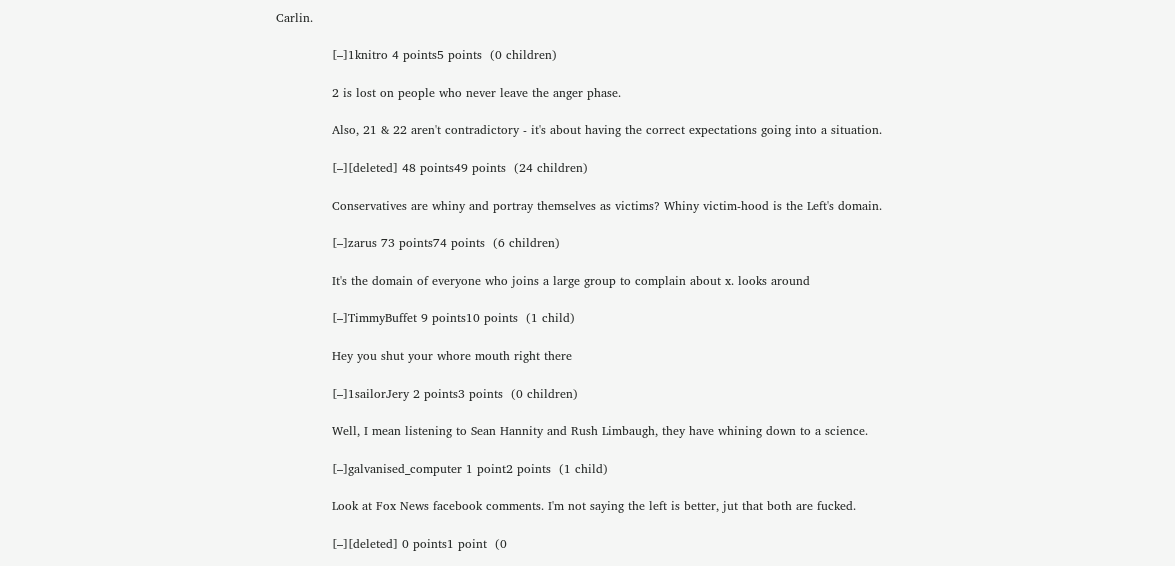Carlin.

              [–]1knitro 4 points5 points  (0 children)

              2 is lost on people who never leave the anger phase.

              Also, 21 & 22 aren't contradictory - it's about having the correct expectations going into a situation.

              [–][deleted] 48 points49 points  (24 children)

              Conservatives are whiny and portray themselves as victims? Whiny victim-hood is the Left's domain.

              [–]zarus 73 points74 points  (6 children)

              It's the domain of everyone who joins a large group to complain about x. looks around

              [–]TimmyBuffet 9 points10 points  (1 child)

              Hey you shut your whore mouth right there

              [–]1sailorJery 2 points3 points  (0 children)

              Well, I mean listening to Sean Hannity and Rush Limbaugh, they have whining down to a science.

              [–]galvanised_computer 1 point2 points  (1 child)

              Look at Fox News facebook comments. I'm not saying the left is better, jut that both are fucked.

              [–][deleted] 0 points1 point  (0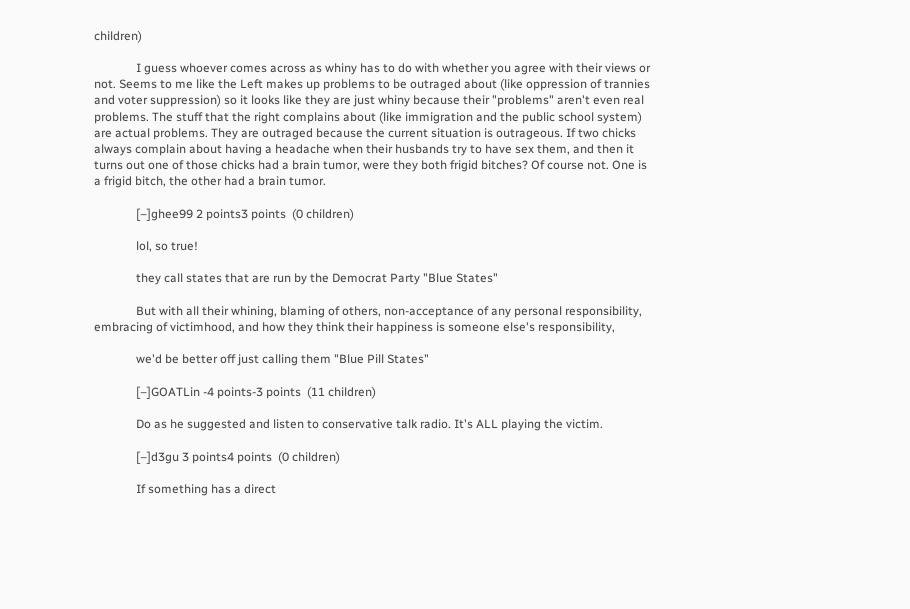children)

              I guess whoever comes across as whiny has to do with whether you agree with their views or not. Seems to me like the Left makes up problems to be outraged about (like oppression of trannies and voter suppression) so it looks like they are just whiny because their "problems" aren't even real problems. The stuff that the right complains about (like immigration and the public school system) are actual problems. They are outraged because the current situation is outrageous. If two chicks always complain about having a headache when their husbands try to have sex them, and then it turns out one of those chicks had a brain tumor, were they both frigid bitches? Of course not. One is a frigid bitch, the other had a brain tumor.

              [–]ghee99 2 points3 points  (0 children)

              lol, so true!

              they call states that are run by the Democrat Party "Blue States"

              But with all their whining, blaming of others, non-acceptance of any personal responsibility, embracing of victimhood, and how they think their happiness is someone else's responsibility,

              we'd be better off just calling them "Blue Pill States"

              [–]GOATLin -4 points-3 points  (11 children)

              Do as he suggested and listen to conservative talk radio. It's ALL playing the victim.

              [–]d3gu 3 points4 points  (0 children)

              If something has a direct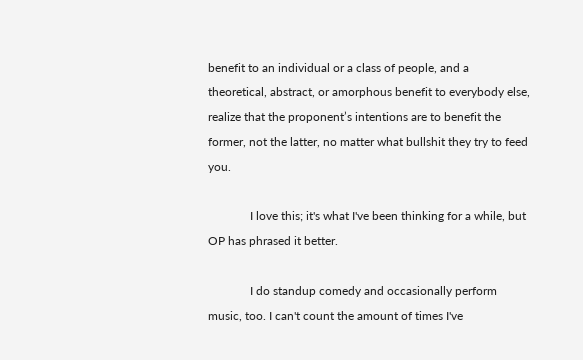benefit to an individual or a class of people, and a theoretical, abstract, or amorphous benefit to everybody else, realize that the proponent’s intentions are to benefit the former, not the latter, no matter what bullshit they try to feed you.

              I love this; it's what I've been thinking for a while, but OP has phrased it better.

              I do standup comedy and occasionally perform music, too. I can't count the amount of times I've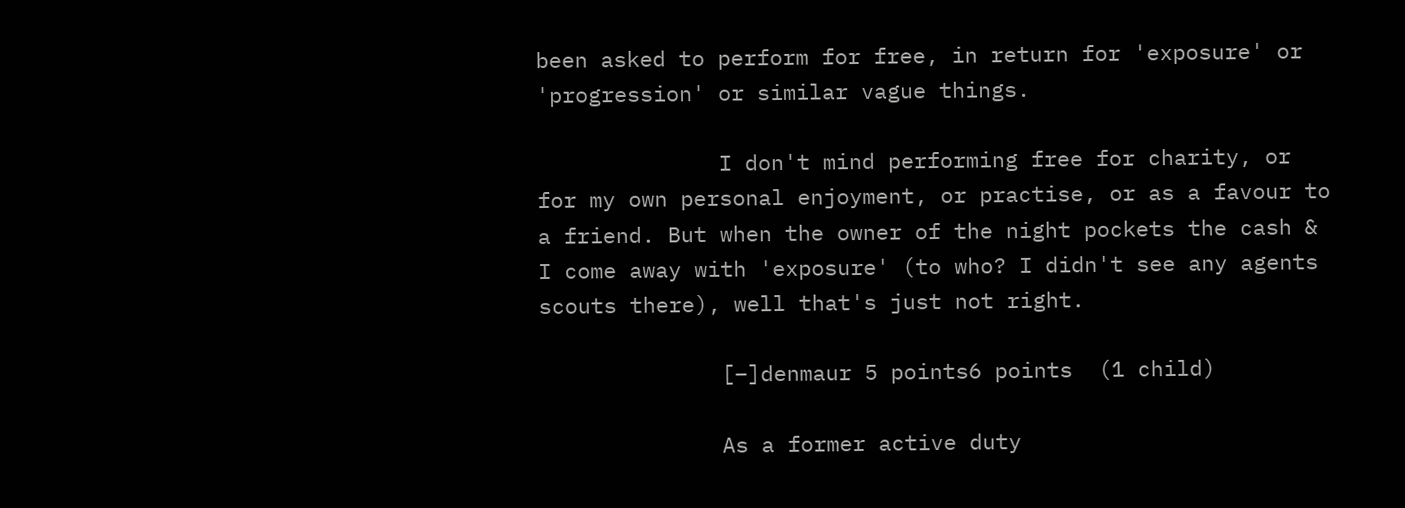been asked to perform for free, in return for 'exposure' or 'progression' or similar vague things.

              I don't mind performing free for charity, or for my own personal enjoyment, or practise, or as a favour to a friend. But when the owner of the night pockets the cash & I come away with 'exposure' (to who? I didn't see any agents scouts there), well that's just not right.

              [–]denmaur 5 points6 points  (1 child)

              As a former active duty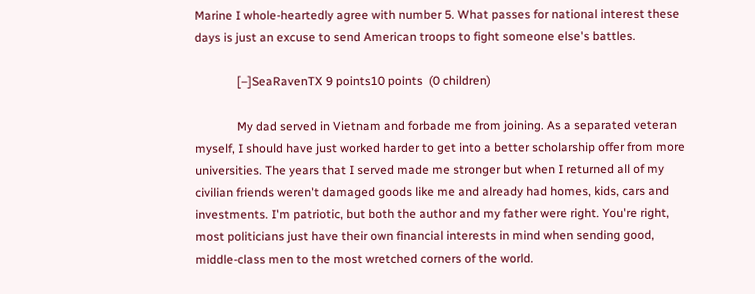Marine I whole-heartedly agree with number 5. What passes for national interest these days is just an excuse to send American troops to fight someone else's battles.

              [–]SeaRavenTX 9 points10 points  (0 children)

              My dad served in Vietnam and forbade me from joining. As a separated veteran myself, I should have just worked harder to get into a better scholarship offer from more universities. The years that I served made me stronger but when I returned all of my civilian friends weren't damaged goods like me and already had homes, kids, cars and investments. I'm patriotic, but both the author and my father were right. You're right, most politicians just have their own financial interests in mind when sending good, middle-class men to the most wretched corners of the world.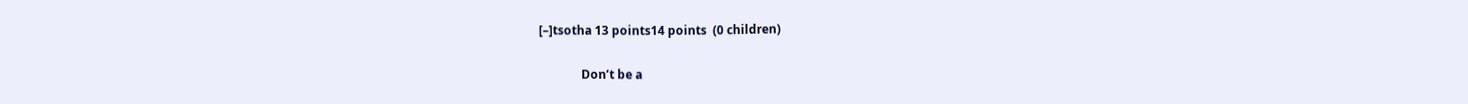[–]tsotha 13 points14 points  (0 children)

              Don’t be a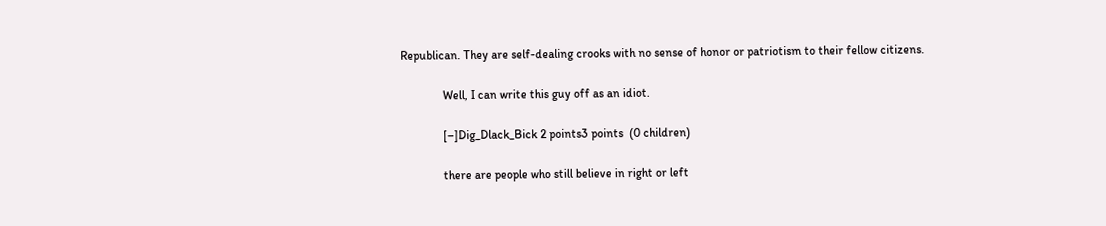Republican. They are self-dealing crooks with no sense of honor or patriotism to their fellow citizens.

              Well, I can write this guy off as an idiot.

              [–]Dig_Dlack_Bick 2 points3 points  (0 children)

              there are people who still believe in right or left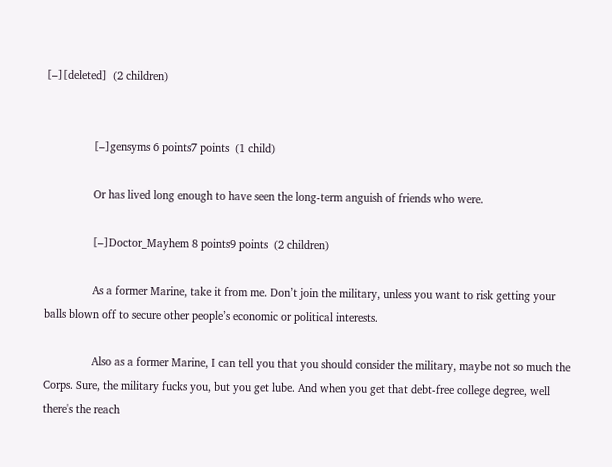[–][deleted]  (2 children)


                [–]gensyms 6 points7 points  (1 child)

                Or has lived long enough to have seen the long-term anguish of friends who were.

                [–]Doctor_Mayhem 8 points9 points  (2 children)

                As a former Marine, take it from me. Don’t join the military, unless you want to risk getting your balls blown off to secure other people’s economic or political interests.

                Also as a former Marine, I can tell you that you should consider the military, maybe not so much the Corps. Sure, the military fucks you, but you get lube. And when you get that debt-free college degree, well there's the reach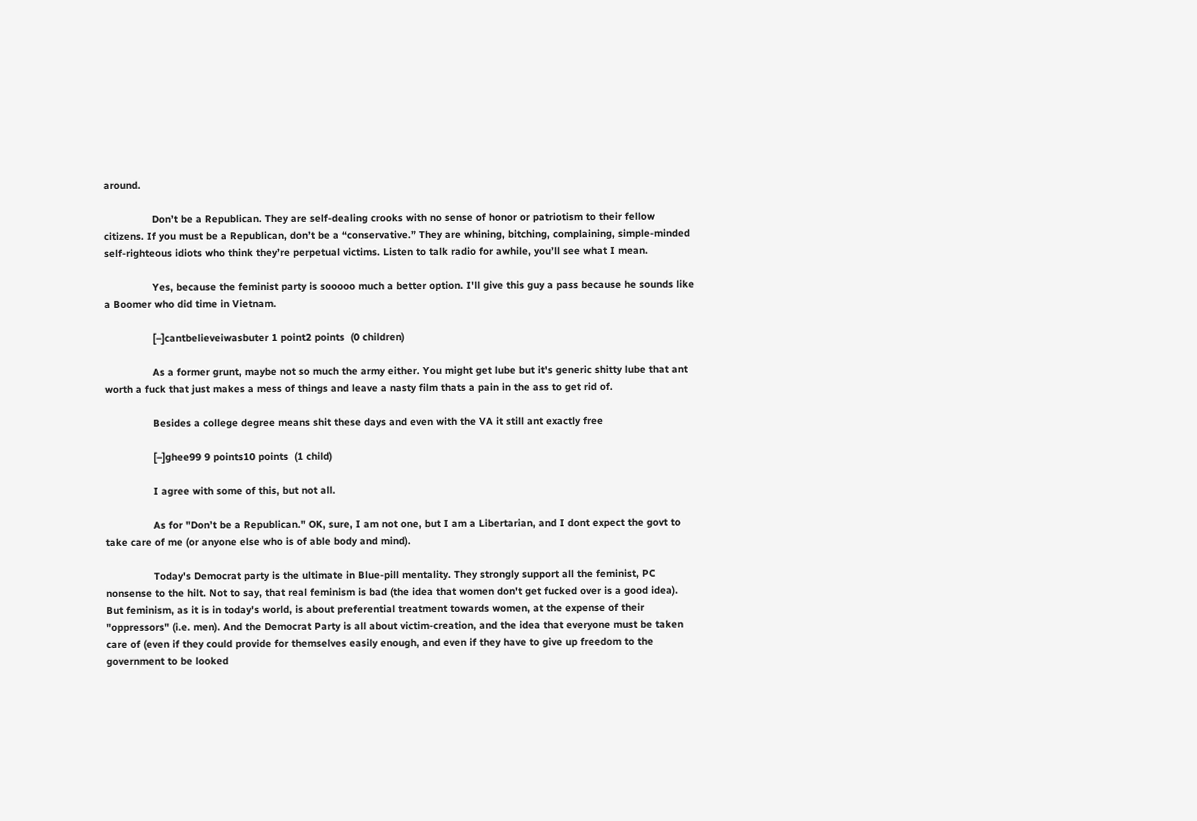around.

                Don’t be a Republican. They are self-dealing crooks with no sense of honor or patriotism to their fellow citizens. If you must be a Republican, don’t be a “conservative.” They are whining, bitching, complaining, simple-minded self-righteous idiots who think they’re perpetual victims. Listen to talk radio for awhile, you’ll see what I mean.

                Yes, because the feminist party is sooooo much a better option. I'll give this guy a pass because he sounds like a Boomer who did time in Vietnam.

                [–]cantbelieveiwasbuter 1 point2 points  (0 children)

                As a former grunt, maybe not so much the army either. You might get lube but it's generic shitty lube that ant worth a fuck that just makes a mess of things and leave a nasty film thats a pain in the ass to get rid of.

                Besides a college degree means shit these days and even with the VA it still ant exactly free

                [–]ghee99 9 points10 points  (1 child)

                I agree with some of this, but not all.

                As for "Don’t be a Republican." OK, sure, I am not one, but I am a Libertarian, and I dont expect the govt to take care of me (or anyone else who is of able body and mind).

                Today's Democrat party is the ultimate in Blue-pill mentality. They strongly support all the feminist, PC nonsense to the hilt. Not to say, that real feminism is bad (the idea that women don't get fucked over is a good idea). But feminism, as it is in today's world, is about preferential treatment towards women, at the expense of their "oppressors" (i.e. men). And the Democrat Party is all about victim-creation, and the idea that everyone must be taken care of (even if they could provide for themselves easily enough, and even if they have to give up freedom to the government to be looked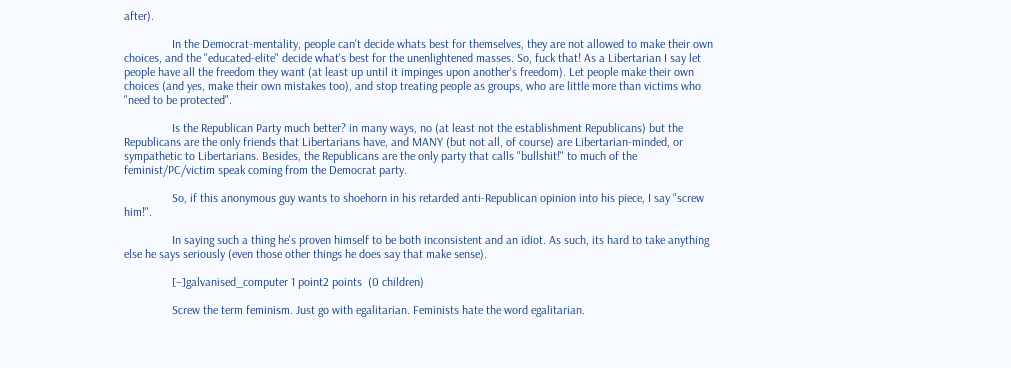after).

                In the Democrat-mentality, people can't decide whats best for themselves, they are not allowed to make their own choices, and the "educated-elite" decide what's best for the unenlightened masses. So, fuck that! As a Libertarian I say let people have all the freedom they want (at least up until it impinges upon another's freedom). Let people make their own choices (and yes, make their own mistakes too), and stop treating people as groups, who are little more than victims who "need to be protected".

                Is the Republican Party much better? in many ways, no (at least not the establishment Republicans) but the Republicans are the only friends that Libertarians have, and MANY (but not all, of course) are Libertarian-minded, or sympathetic to Libertarians. Besides, the Republicans are the only party that calls "bullshit!" to much of the feminist/PC/victim speak coming from the Democrat party.

                So, if this anonymous guy wants to shoehorn in his retarded anti-Republican opinion into his piece, I say "screw him!".

                In saying such a thing he's proven himself to be both inconsistent and an idiot. As such, its hard to take anything else he says seriously (even those other things he does say that make sense).

                [–]galvanised_computer 1 point2 points  (0 children)

                Screw the term feminism. Just go with egalitarian. Feminists hate the word egalitarian.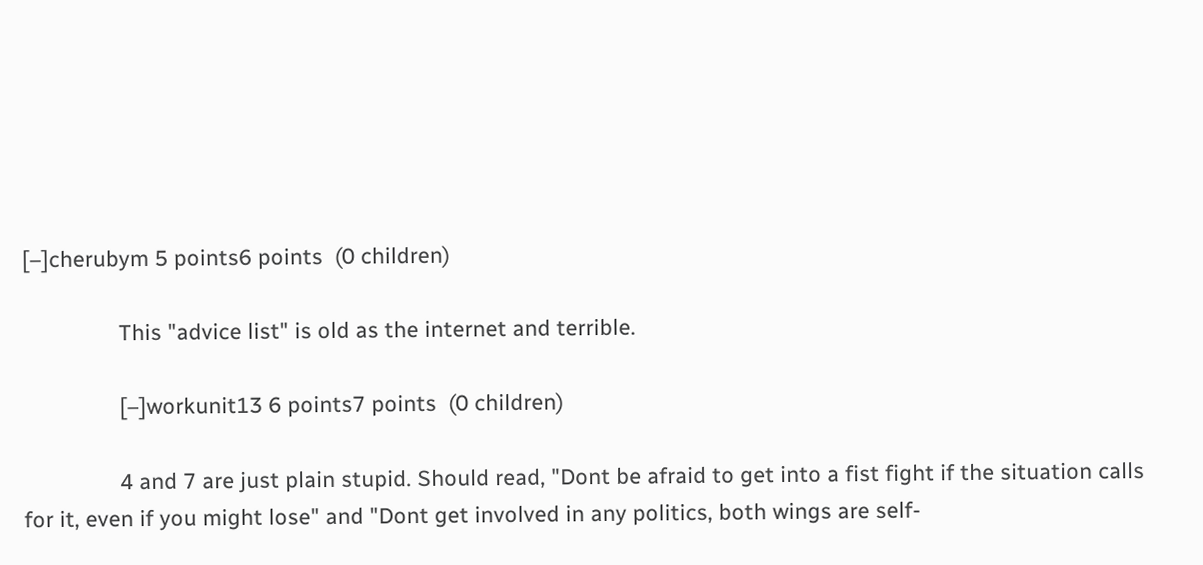[–]cherubym 5 points6 points  (0 children)

                This "advice list" is old as the internet and terrible.

                [–]workunit13 6 points7 points  (0 children)

                4 and 7 are just plain stupid. Should read, "Dont be afraid to get into a fist fight if the situation calls for it, even if you might lose" and "Dont get involved in any politics, both wings are self-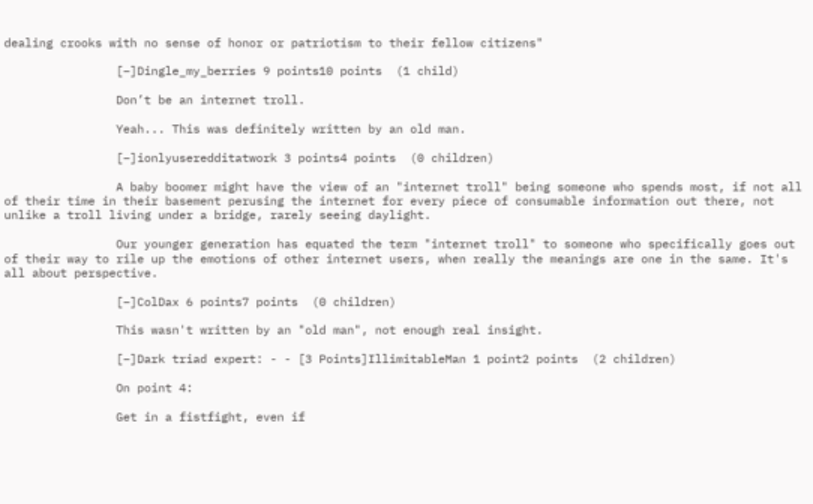dealing crooks with no sense of honor or patriotism to their fellow citizens"

                [–]Dingle_my_berries 9 points10 points  (1 child)

                Don’t be an internet troll.

                Yeah... This was definitely written by an old man.

                [–]ionlyuseredditatwork 3 points4 points  (0 children)

                A baby boomer might have the view of an "internet troll" being someone who spends most, if not all of their time in their basement perusing the internet for every piece of consumable information out there, not unlike a troll living under a bridge, rarely seeing daylight.

                Our younger generation has equated the term "internet troll" to someone who specifically goes out of their way to rile up the emotions of other internet users, when really the meanings are one in the same. It's all about perspective.

                [–]ColDax 6 points7 points  (0 children)

                This wasn't written by an "old man", not enough real insight.

                [–]Dark triad expert: - - [3 Points]IllimitableMan 1 point2 points  (2 children)

                On point 4:

                Get in a fistfight, even if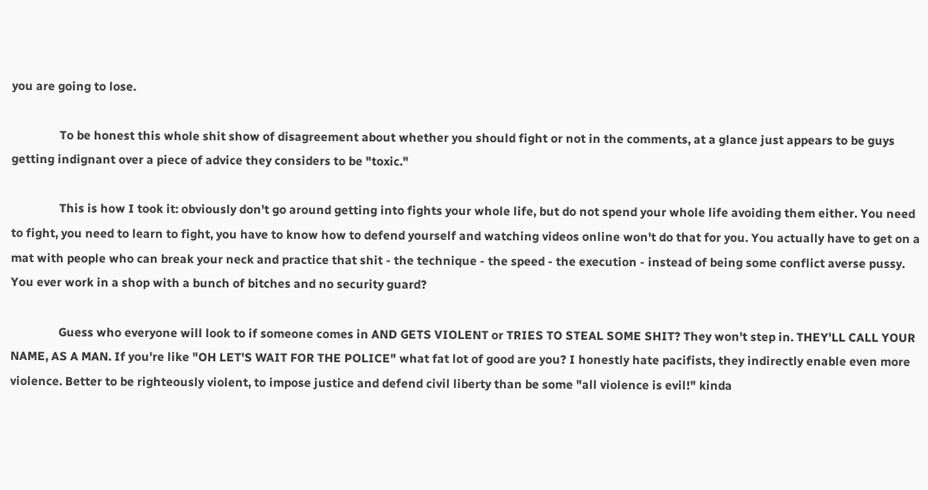you are going to lose.

                To be honest this whole shit show of disagreement about whether you should fight or not in the comments, at a glance just appears to be guys getting indignant over a piece of advice they considers to be "toxic."

                This is how I took it: obviously don't go around getting into fights your whole life, but do not spend your whole life avoiding them either. You need to fight, you need to learn to fight, you have to know how to defend yourself and watching videos online won't do that for you. You actually have to get on a mat with people who can break your neck and practice that shit - the technique - the speed - the execution - instead of being some conflict averse pussy. You ever work in a shop with a bunch of bitches and no security guard?

                Guess who everyone will look to if someone comes in AND GETS VIOLENT or TRIES TO STEAL SOME SHIT? They won't step in. THEY'LL CALL YOUR NAME, AS A MAN. If you're like "OH LET'S WAIT FOR THE POLICE" what fat lot of good are you? I honestly hate pacifists, they indirectly enable even more violence. Better to be righteously violent, to impose justice and defend civil liberty than be some "all violence is evil!" kinda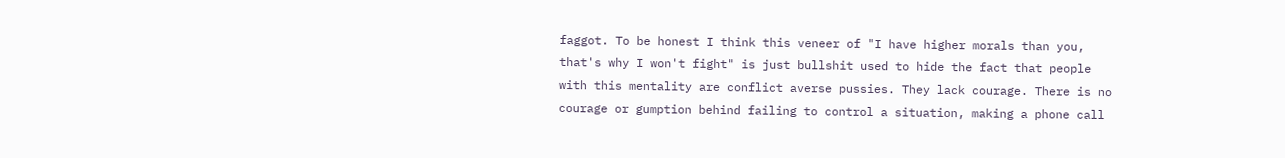faggot. To be honest I think this veneer of "I have higher morals than you, that's why I won't fight" is just bullshit used to hide the fact that people with this mentality are conflict averse pussies. They lack courage. There is no courage or gumption behind failing to control a situation, making a phone call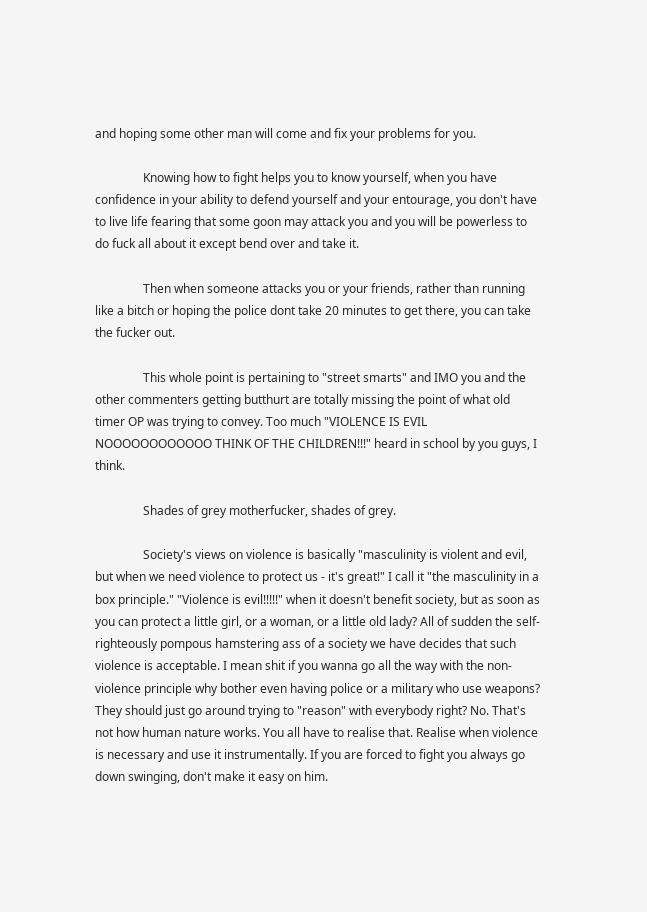and hoping some other man will come and fix your problems for you.

                Knowing how to fight helps you to know yourself, when you have confidence in your ability to defend yourself and your entourage, you don't have to live life fearing that some goon may attack you and you will be powerless to do fuck all about it except bend over and take it.

                Then when someone attacks you or your friends, rather than running like a bitch or hoping the police dont take 20 minutes to get there, you can take the fucker out.

                This whole point is pertaining to "street smarts" and IMO you and the other commenters getting butthurt are totally missing the point of what old timer OP was trying to convey. Too much "VIOLENCE IS EVIL NOOOOOOOOOOOO THINK OF THE CHILDREN!!!" heard in school by you guys, I think.

                Shades of grey motherfucker, shades of grey.

                Society's views on violence is basically "masculinity is violent and evil, but when we need violence to protect us - it's great!" I call it "the masculinity in a box principle." "Violence is evil!!!!!" when it doesn't benefit society, but as soon as you can protect a little girl, or a woman, or a little old lady? All of sudden the self-righteously pompous hamstering ass of a society we have decides that such violence is acceptable. I mean shit if you wanna go all the way with the non-violence principle why bother even having police or a military who use weapons? They should just go around trying to "reason" with everybody right? No. That's not how human nature works. You all have to realise that. Realise when violence is necessary and use it instrumentally. If you are forced to fight you always go down swinging, don't make it easy on him.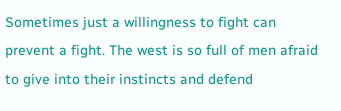Sometimes just a willingness to fight can prevent a fight. The west is so full of men afraid to give into their instincts and defend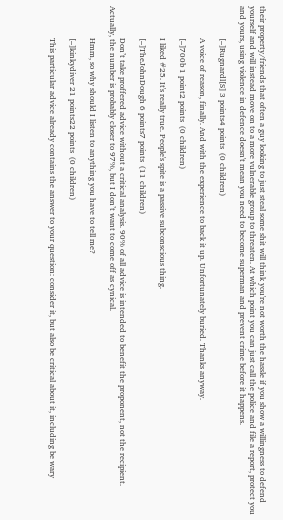their property/friends that often a guy looking to just steal some shit will think you're not worth the hassle if you show a willingness to defend yourself and will instead move on to a more vulnerable group to threaten. At which point you can just call the police and file a report, protect you and yours, using violence in defence doesn't mean you need to become superman and prevent crime before it happens.

                [–]Rugnardl[S] 3 points4 points  (0 children)

                A voice of reason, finally. And with the experience to back it up. Unfortunately buried. Thanks anyway.

                [–]700b 1 point2 points  (0 children)

                I liked #25. It's really true. People's spite is a passive subconscious thing.

                [–]TheJohnDough 6 points7 points  (11 children)

                Don’t take proffered advice without a critical analysis. 90% of all advice is intended to benefit the proponent, not the recipient. Actually, the number is probably closer to 97%, but I don’t want to come off as cynical.

                Hmm, so why should I listen to anything you have to tell me?

                [–]kinkydiver 21 points22 points  (0 children)

                This particular advice already contains the answer to your question: consider it, but also be critical about it, including be wary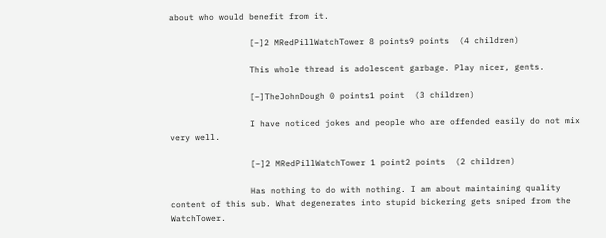about who would benefit from it.

                [–]2 MRedPillWatchTower 8 points9 points  (4 children)

                This whole thread is adolescent garbage. Play nicer, gents.

                [–]TheJohnDough 0 points1 point  (3 children)

                I have noticed jokes and people who are offended easily do not mix very well.

                [–]2 MRedPillWatchTower 1 point2 points  (2 children)

                Has nothing to do with nothing. I am about maintaining quality content of this sub. What degenerates into stupid bickering gets sniped from the WatchTower.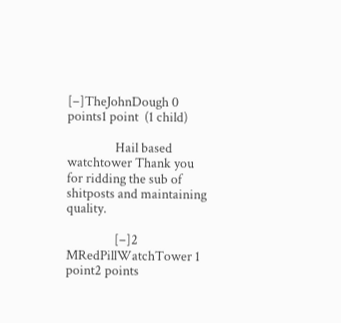[–]TheJohnDough 0 points1 point  (1 child)

                Hail based watchtower Thank you for ridding the sub of shitposts and maintaining quality.

                [–]2 MRedPillWatchTower 1 point2 points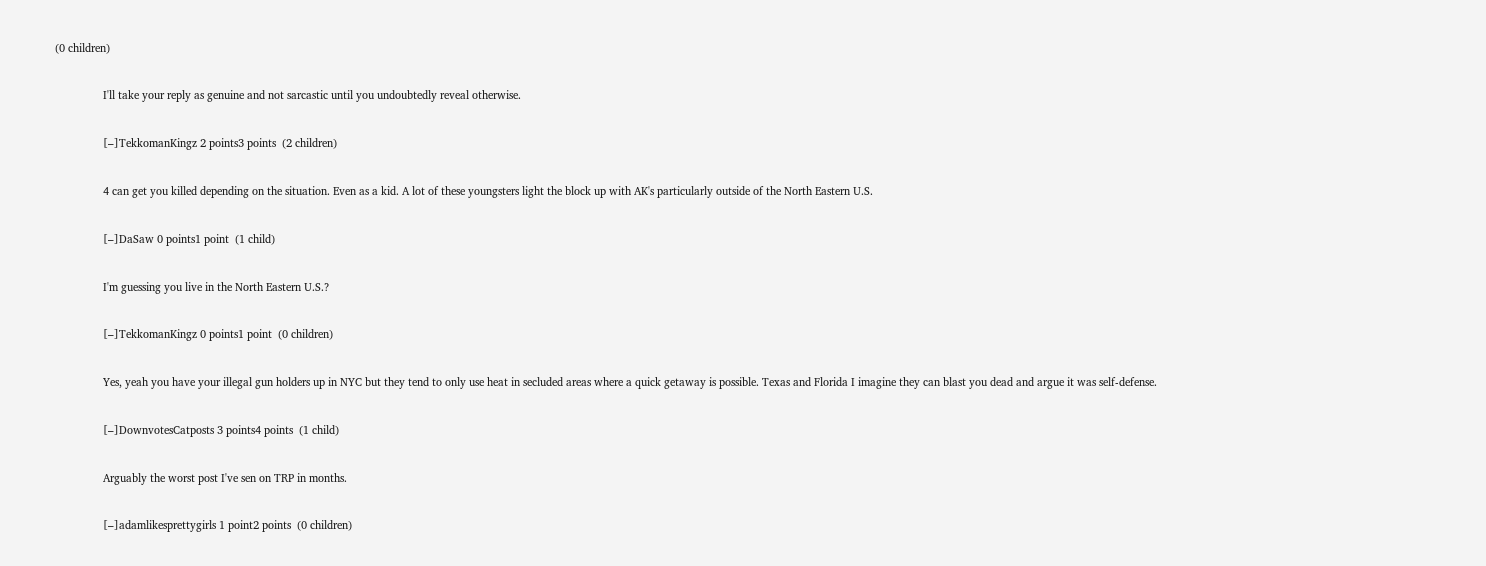(0 children)

                I'll take your reply as genuine and not sarcastic until you undoubtedly reveal otherwise.

                [–]TekkomanKingz 2 points3 points  (2 children)

                4 can get you killed depending on the situation. Even as a kid. A lot of these youngsters light the block up with AK's particularly outside of the North Eastern U.S.

                [–]DaSaw 0 points1 point  (1 child)

                I'm guessing you live in the North Eastern U.S.?

                [–]TekkomanKingz 0 points1 point  (0 children)

                Yes, yeah you have your illegal gun holders up in NYC but they tend to only use heat in secluded areas where a quick getaway is possible. Texas and Florida I imagine they can blast you dead and argue it was self-defense.

                [–]DownvotesCatposts 3 points4 points  (1 child)

                Arguably the worst post I've sen on TRP in months.

                [–]adamlikesprettygirls 1 point2 points  (0 children)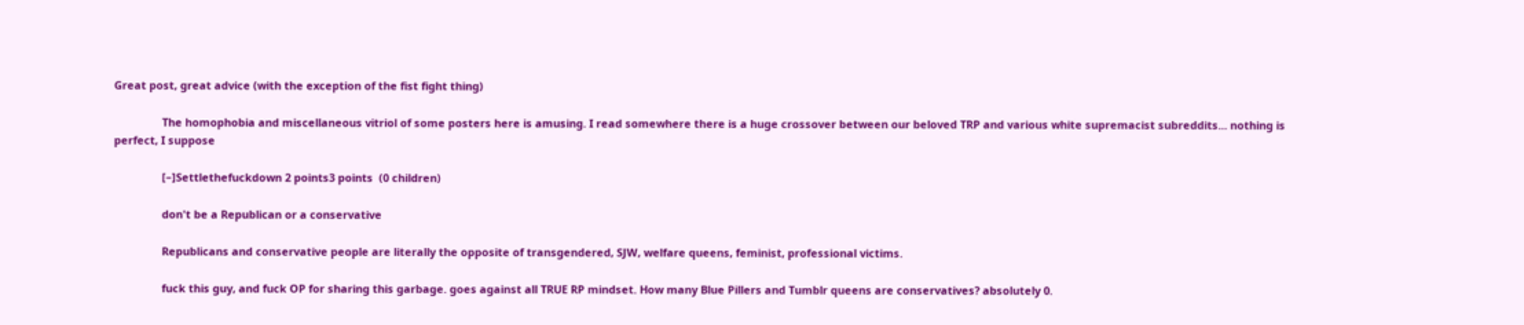Great post, great advice (with the exception of the fist fight thing)

                The homophobia and miscellaneous vitriol of some posters here is amusing. I read somewhere there is a huge crossover between our beloved TRP and various white supremacist subreddits... nothing is perfect, I suppose

                [–]Settlethefuckdown 2 points3 points  (0 children)

                don't be a Republican or a conservative

                Republicans and conservative people are literally the opposite of transgendered, SJW, welfare queens, feminist, professional victims.

                fuck this guy, and fuck OP for sharing this garbage. goes against all TRUE RP mindset. How many Blue Pillers and Tumblr queens are conservatives? absolutely 0.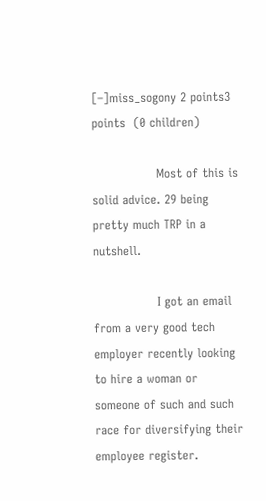[–]miss_sogony 2 points3 points  (0 children)

                Most of this is solid advice. 29 being pretty much TRP in a nutshell.

                I got an email from a very good tech employer recently looking to hire a woman or someone of such and such race for diversifying their employee register.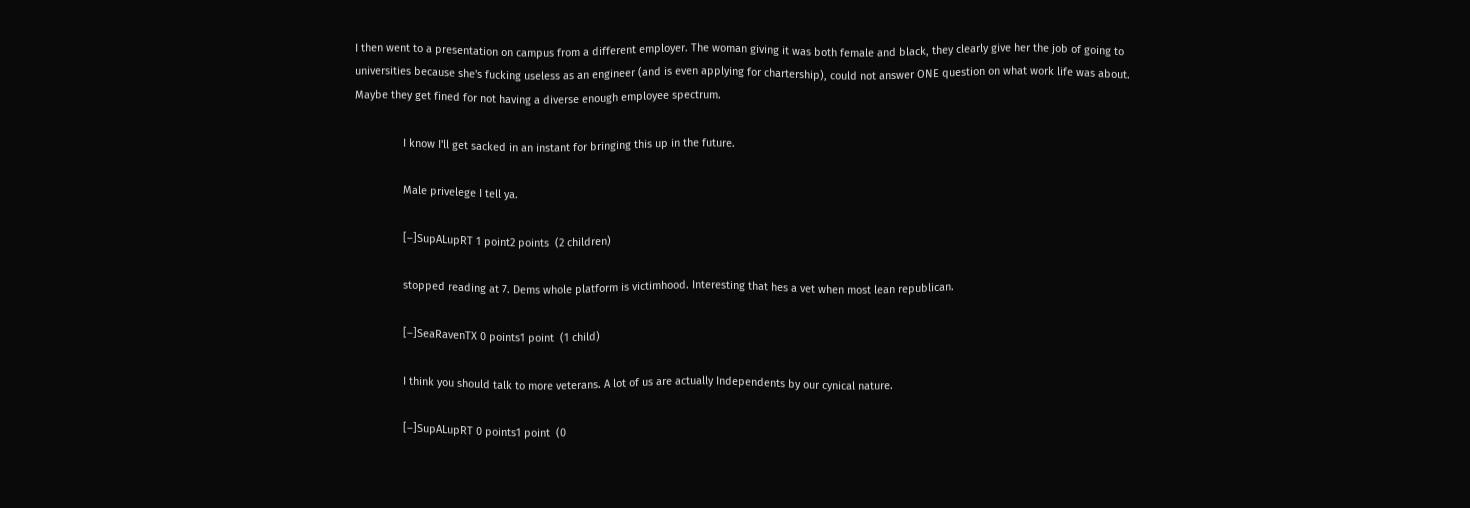I then went to a presentation on campus from a different employer. The woman giving it was both female and black, they clearly give her the job of going to universities because she's fucking useless as an engineer (and is even applying for chartership), could not answer ONE question on what work life was about. Maybe they get fined for not having a diverse enough employee spectrum.

                I know I'll get sacked in an instant for bringing this up in the future.

                Male privelege I tell ya.

                [–]SupALupRT 1 point2 points  (2 children)

                stopped reading at 7. Dems whole platform is victimhood. Interesting that hes a vet when most lean republican.

                [–]SeaRavenTX 0 points1 point  (1 child)

                I think you should talk to more veterans. A lot of us are actually Independents by our cynical nature.

                [–]SupALupRT 0 points1 point  (0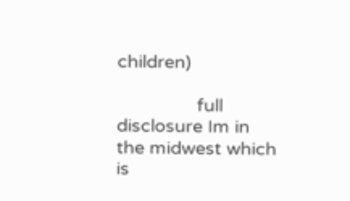children)

                full disclosure Im in the midwest which is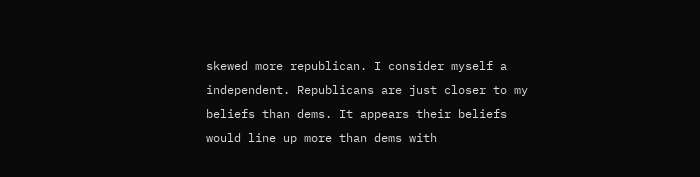skewed more republican. I consider myself a independent. Republicans are just closer to my beliefs than dems. It appears their beliefs would line up more than dems with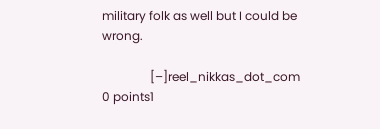military folk as well but I could be wrong.

                [–]reel_nikkas_dot_com 0 points1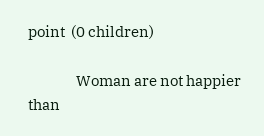point  (0 children)

                Woman are not happier than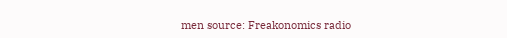men source: Freakonomics radio